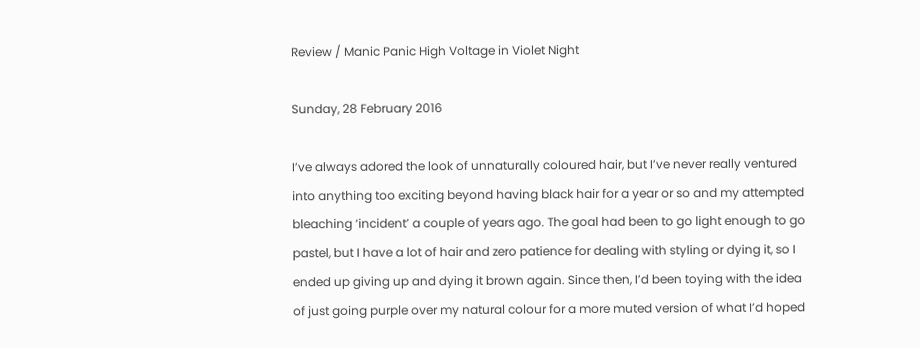Review / Manic Panic High Voltage in Violet Night

Sunday, 28 February 2016

I’ve always adored the look of unnaturally coloured hair, but I’ve never really ventured into anything too exciting beyond having black hair for a year or so and my attempted bleaching ‘incident’ a couple of years ago. The goal had been to go light enough to go pastel, but I have a lot of hair and zero patience for dealing with styling or dying it, so I ended up giving up and dying it brown again. Since then, I’d been toying with the idea of just going purple over my natural colour for a more muted version of what I’d hoped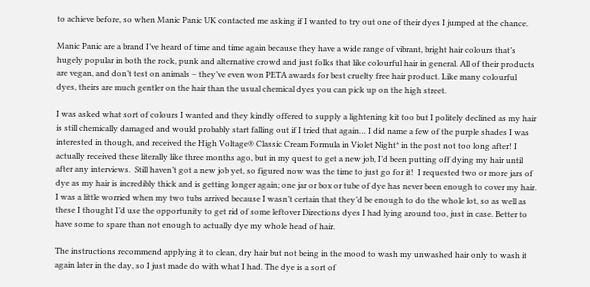to achieve before, so when Manic Panic UK contacted me asking if I wanted to try out one of their dyes I jumped at the chance.

Manic Panic are a brand I’ve heard of time and time again because they have a wide range of vibrant, bright hair colours that’s hugely popular in both the rock, punk and alternative crowd and just folks that like colourful hair in general. All of their products are vegan, and don’t test on animals – they’ve even won PETA awards for best cruelty free hair product. Like many colourful dyes, theirs are much gentler on the hair than the usual chemical dyes you can pick up on the high street.

I was asked what sort of colours I wanted and they kindly offered to supply a lightening kit too but I politely declined as my hair is still chemically damaged and would probably start falling out if I tried that again… I did name a few of the purple shades I was interested in though, and received the High Voltage® Classic Cream Formula in Violet Night* in the post not too long after! I actually received these literally like three months ago, but in my quest to get a new job, I’d been putting off dying my hair until after any interviews.  Still haven’t got a new job yet, so figured now was the time to just go for it!  I requested two or more jars of dye as my hair is incredibly thick and is getting longer again; one jar or box or tube of dye has never been enough to cover my hair. I was a little worried when my two tubs arrived because I wasn’t certain that they’d be enough to do the whole lot, so as well as these I thought I’d use the opportunity to get rid of some leftover Directions dyes I had lying around too, just in case. Better to have some to spare than not enough to actually dye my whole head of hair.

The instructions recommend applying it to clean, dry hair but not being in the mood to wash my unwashed hair only to wash it again later in the day, so I just made do with what I had. The dye is a sort of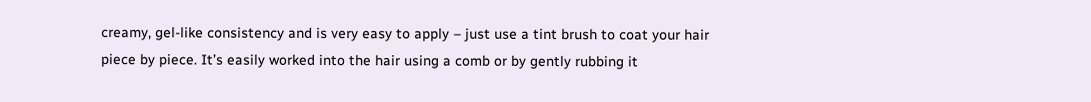creamy, gel-like consistency and is very easy to apply – just use a tint brush to coat your hair piece by piece. It’s easily worked into the hair using a comb or by gently rubbing it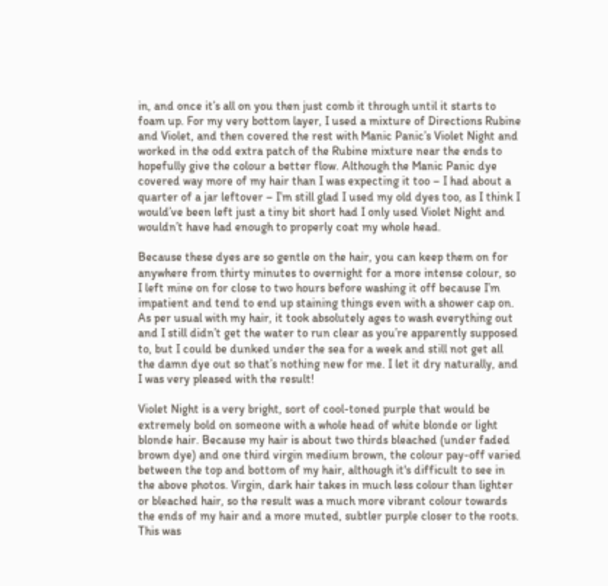in, and once it’s all on you then just comb it through until it starts to foam up. For my very bottom layer, I used a mixture of Directions Rubine and Violet, and then covered the rest with Manic Panic’s Violet Night and worked in the odd extra patch of the Rubine mixture near the ends to hopefully give the colour a better flow. Although the Manic Panic dye covered way more of my hair than I was expecting it too – I had about a quarter of a jar leftover – I’m still glad I used my old dyes too, as I think I would’ve been left just a tiny bit short had I only used Violet Night and wouldn’t have had enough to properly coat my whole head.

Because these dyes are so gentle on the hair, you can keep them on for anywhere from thirty minutes to overnight for a more intense colour, so I left mine on for close to two hours before washing it off because I’m impatient and tend to end up staining things even with a shower cap on. As per usual with my hair, it took absolutely ages to wash everything out and I still didn’t get the water to run clear as you’re apparently supposed to, but I could be dunked under the sea for a week and still not get all the damn dye out so that’s nothing new for me. I let it dry naturally, and I was very pleased with the result!

Violet Night is a very bright, sort of cool-toned purple that would be extremely bold on someone with a whole head of white blonde or light blonde hair. Because my hair is about two thirds bleached (under faded brown dye) and one third virgin medium brown, the colour pay-off varied between the top and bottom of my hair, although it's difficult to see in the above photos. Virgin, dark hair takes in much less colour than lighter or bleached hair, so the result was a much more vibrant colour towards the ends of my hair and a more muted, subtler purple closer to the roots. This was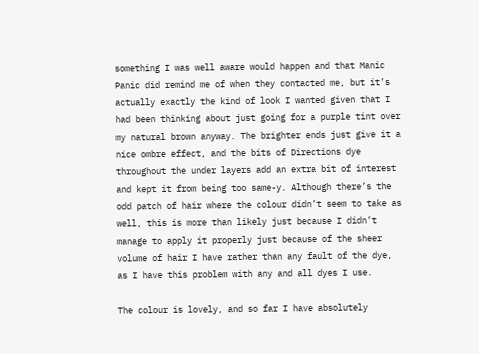something I was well aware would happen and that Manic Panic did remind me of when they contacted me, but it’s actually exactly the kind of look I wanted given that I had been thinking about just going for a purple tint over my natural brown anyway. The brighter ends just give it a nice ombre effect, and the bits of Directions dye throughout the under layers add an extra bit of interest and kept it from being too same-y. Although there’s the odd patch of hair where the colour didn’t seem to take as well, this is more than likely just because I didn’t manage to apply it properly just because of the sheer volume of hair I have rather than any fault of the dye, as I have this problem with any and all dyes I use.

The colour is lovely, and so far I have absolutely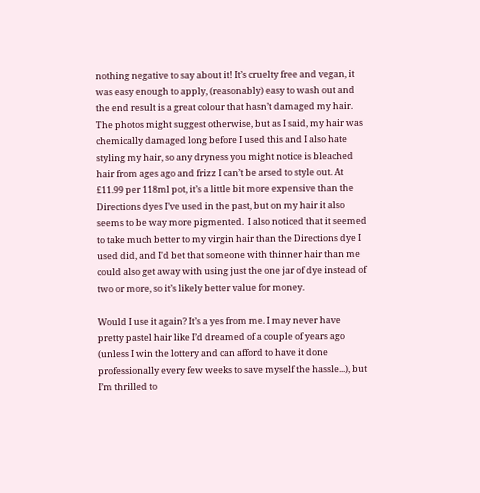nothing negative to say about it! It’s cruelty free and vegan, it was easy enough to apply, (reasonably) easy to wash out and the end result is a great colour that hasn’t damaged my hair. The photos might suggest otherwise, but as I said, my hair was chemically damaged long before I used this and I also hate styling my hair, so any dryness you might notice is bleached hair from ages ago and frizz I can’t be arsed to style out. At £11.99 per 118ml pot, it’s a little bit more expensive than the Directions dyes I’ve used in the past, but on my hair it also seems to be way more pigmented.  I also noticed that it seemed to take much better to my virgin hair than the Directions dye I used did, and I'd bet that someone with thinner hair than me could also get away with using just the one jar of dye instead of two or more, so it’s likely better value for money.

Would I use it again? It’s a yes from me. I may never have pretty pastel hair like I’d dreamed of a couple of years ago (unless I win the lottery and can afford to have it done professionally every few weeks to save myself the hassle...), but I’m thrilled to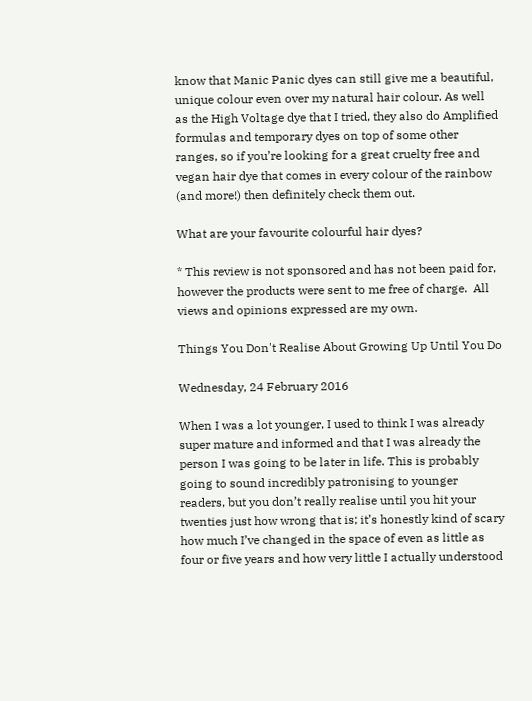know that Manic Panic dyes can still give me a beautiful, unique colour even over my natural hair colour. As well as the High Voltage dye that I tried, they also do Amplified formulas and temporary dyes on top of some other ranges, so if you’re looking for a great cruelty free and vegan hair dye that comes in every colour of the rainbow (and more!) then definitely check them out.

What are your favourite colourful hair dyes?

* This review is not sponsored and has not been paid for, however the products were sent to me free of charge.  All views and opinions expressed are my own.

Things You Don't Realise About Growing Up Until You Do

Wednesday, 24 February 2016

When I was a lot younger, I used to think I was already super mature and informed and that I was already the person I was going to be later in life. This is probably going to sound incredibly patronising to younger readers, but you don’t really realise until you hit your twenties just how wrong that is; it’s honestly kind of scary how much I’ve changed in the space of even as little as four or five years and how very little I actually understood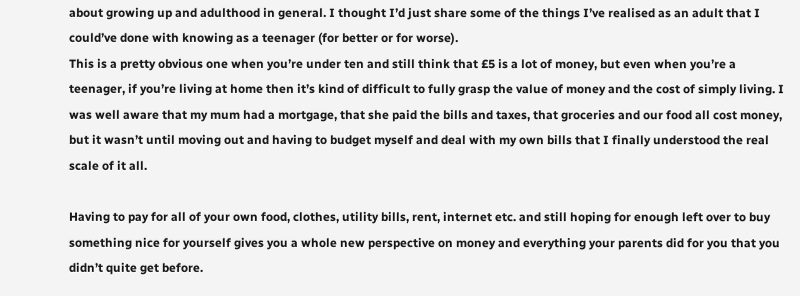about growing up and adulthood in general. I thought I’d just share some of the things I’ve realised as an adult that I could’ve done with knowing as a teenager (for better or for worse).
This is a pretty obvious one when you’re under ten and still think that £5 is a lot of money, but even when you’re a teenager, if you’re living at home then it’s kind of difficult to fully grasp the value of money and the cost of simply living. I was well aware that my mum had a mortgage, that she paid the bills and taxes, that groceries and our food all cost money, but it wasn’t until moving out and having to budget myself and deal with my own bills that I finally understood the real scale of it all.

Having to pay for all of your own food, clothes, utility bills, rent, internet etc. and still hoping for enough left over to buy something nice for yourself gives you a whole new perspective on money and everything your parents did for you that you didn’t quite get before.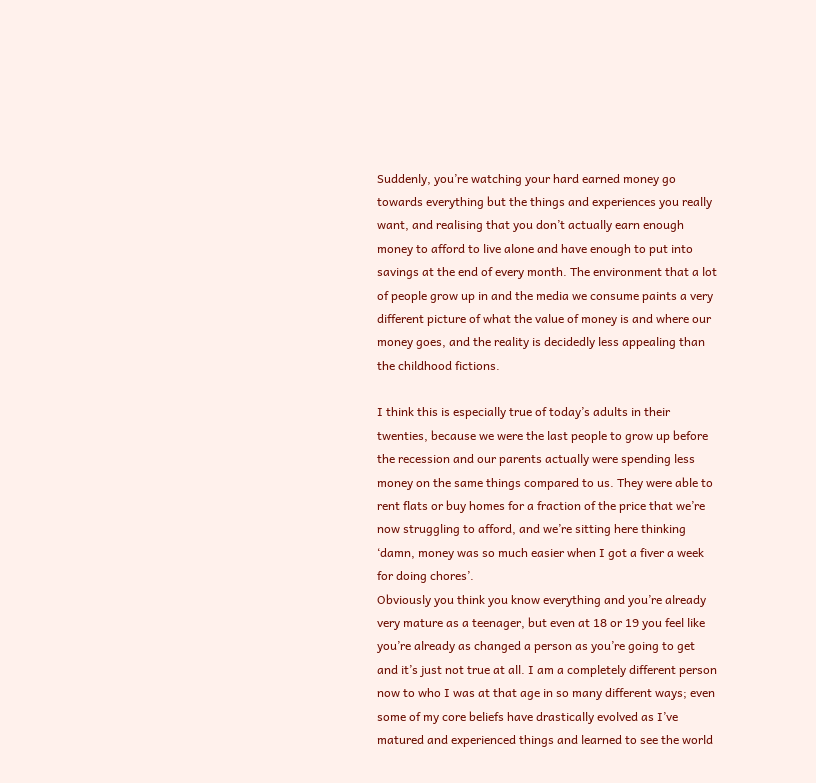Suddenly, you’re watching your hard earned money go towards everything but the things and experiences you really want, and realising that you don’t actually earn enough money to afford to live alone and have enough to put into savings at the end of every month. The environment that a lot of people grow up in and the media we consume paints a very different picture of what the value of money is and where our money goes, and the reality is decidedly less appealing than the childhood fictions.

I think this is especially true of today’s adults in their twenties, because we were the last people to grow up before the recession and our parents actually were spending less money on the same things compared to us. They were able to rent flats or buy homes for a fraction of the price that we’re now struggling to afford, and we’re sitting here thinking ‘damn, money was so much easier when I got a fiver a week for doing chores’.
Obviously you think you know everything and you’re already very mature as a teenager, but even at 18 or 19 you feel like you’re already as changed a person as you’re going to get and it’s just not true at all. I am a completely different person now to who I was at that age in so many different ways; even some of my core beliefs have drastically evolved as I’ve matured and experienced things and learned to see the world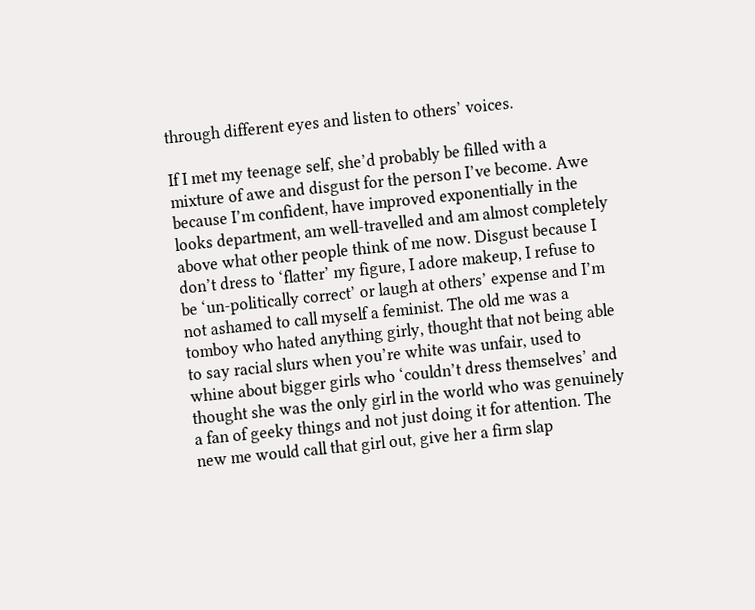through different eyes and listen to others’ voices.

If I met my teenage self, she’d probably be filled with a mixture of awe and disgust for the person I’ve become. Awe because I’m confident, have improved exponentially in the looks department, am well-travelled and am almost completely above what other people think of me now. Disgust because I don’t dress to ‘flatter’ my figure, I adore makeup, I refuse to be ‘un-politically correct’ or laugh at others’ expense and I’m not ashamed to call myself a feminist. The old me was a tomboy who hated anything girly, thought that not being able to say racial slurs when you’re white was unfair, used to whine about bigger girls who ‘couldn’t dress themselves’ and thought she was the only girl in the world who was genuinely a fan of geeky things and not just doing it for attention. The new me would call that girl out, give her a firm slap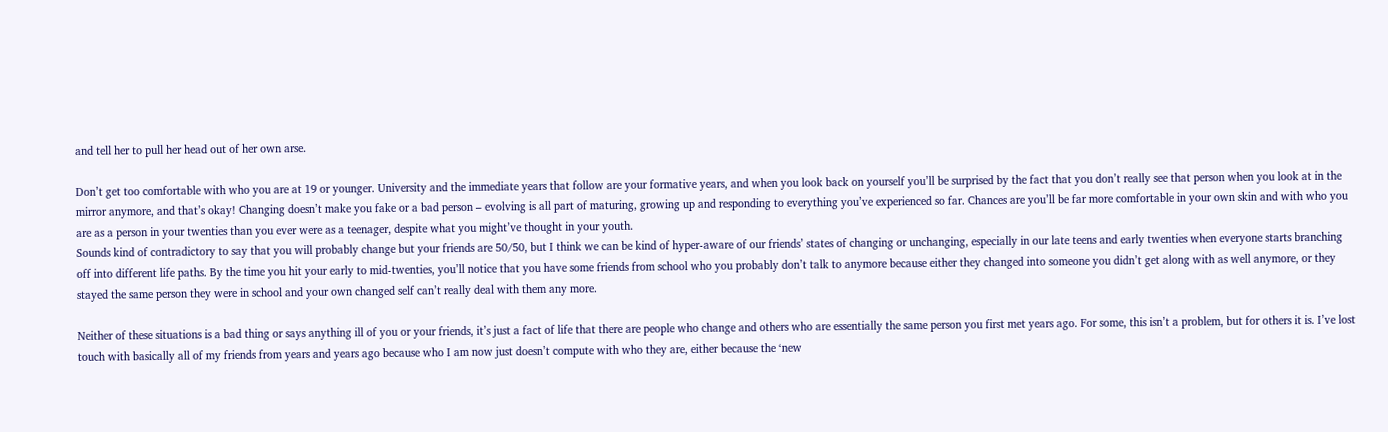and tell her to pull her head out of her own arse.

Don’t get too comfortable with who you are at 19 or younger. University and the immediate years that follow are your formative years, and when you look back on yourself you’ll be surprised by the fact that you don’t really see that person when you look at in the mirror anymore, and that’s okay! Changing doesn’t make you fake or a bad person – evolving is all part of maturing, growing up and responding to everything you’ve experienced so far. Chances are you’ll be far more comfortable in your own skin and with who you are as a person in your twenties than you ever were as a teenager, despite what you might’ve thought in your youth.
Sounds kind of contradictory to say that you will probably change but your friends are 50/50, but I think we can be kind of hyper-aware of our friends’ states of changing or unchanging, especially in our late teens and early twenties when everyone starts branching off into different life paths. By the time you hit your early to mid-twenties, you’ll notice that you have some friends from school who you probably don’t talk to anymore because either they changed into someone you didn’t get along with as well anymore, or they stayed the same person they were in school and your own changed self can’t really deal with them any more.

Neither of these situations is a bad thing or says anything ill of you or your friends, it’s just a fact of life that there are people who change and others who are essentially the same person you first met years ago. For some, this isn’t a problem, but for others it is. I’ve lost touch with basically all of my friends from years and years ago because who I am now just doesn’t compute with who they are, either because the ‘new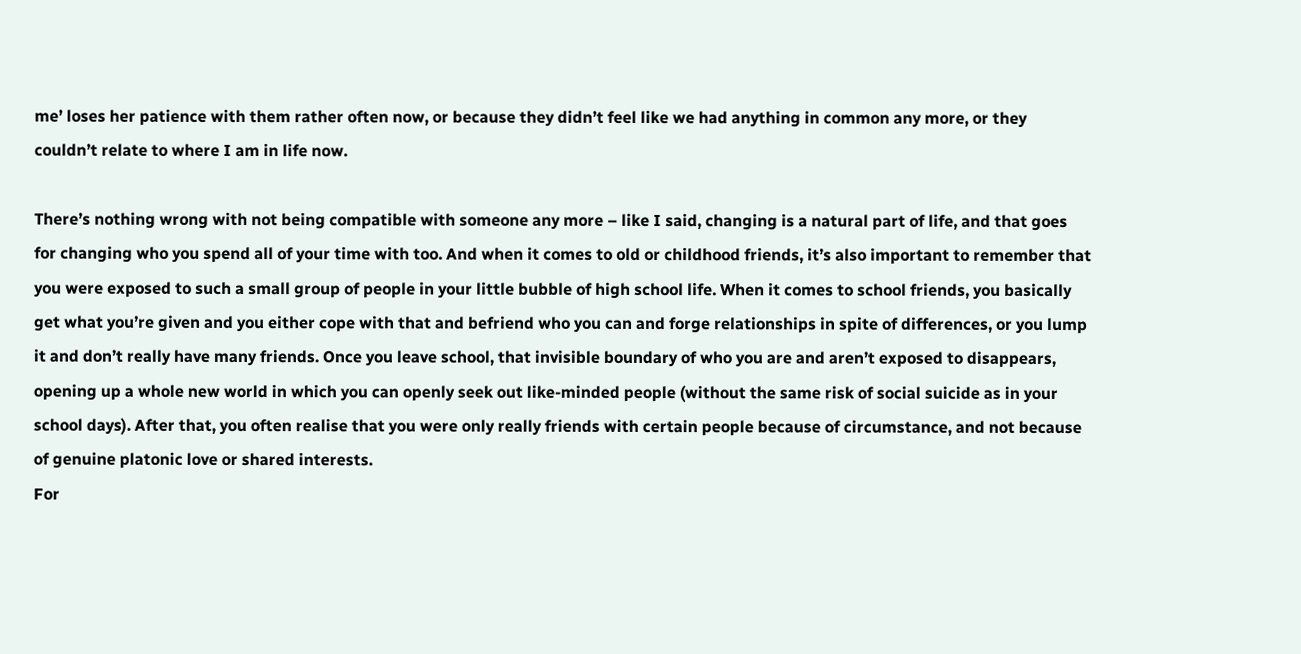me’ loses her patience with them rather often now, or because they didn’t feel like we had anything in common any more, or they couldn’t relate to where I am in life now.

There’s nothing wrong with not being compatible with someone any more – like I said, changing is a natural part of life, and that goes for changing who you spend all of your time with too. And when it comes to old or childhood friends, it’s also important to remember that you were exposed to such a small group of people in your little bubble of high school life. When it comes to school friends, you basically get what you’re given and you either cope with that and befriend who you can and forge relationships in spite of differences, or you lump it and don’t really have many friends. Once you leave school, that invisible boundary of who you are and aren’t exposed to disappears, opening up a whole new world in which you can openly seek out like-minded people (without the same risk of social suicide as in your school days). After that, you often realise that you were only really friends with certain people because of circumstance, and not because of genuine platonic love or shared interests.
For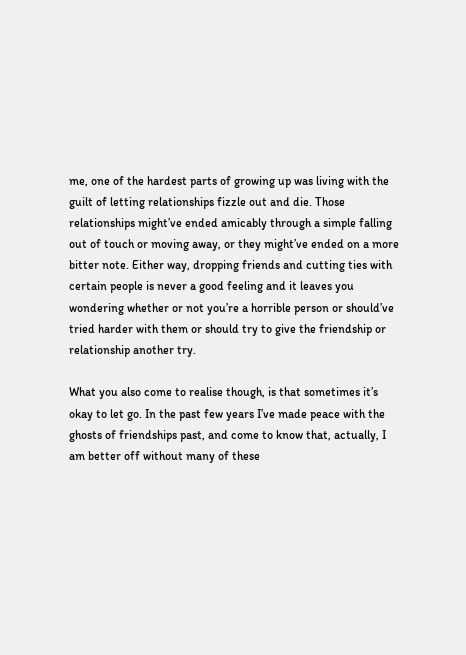me, one of the hardest parts of growing up was living with the guilt of letting relationships fizzle out and die. Those relationships might’ve ended amicably through a simple falling out of touch or moving away, or they might’ve ended on a more bitter note. Either way, dropping friends and cutting ties with certain people is never a good feeling and it leaves you wondering whether or not you’re a horrible person or should’ve tried harder with them or should try to give the friendship or relationship another try.

What you also come to realise though, is that sometimes it’s okay to let go. In the past few years I’ve made peace with the ghosts of friendships past, and come to know that, actually, I am better off without many of these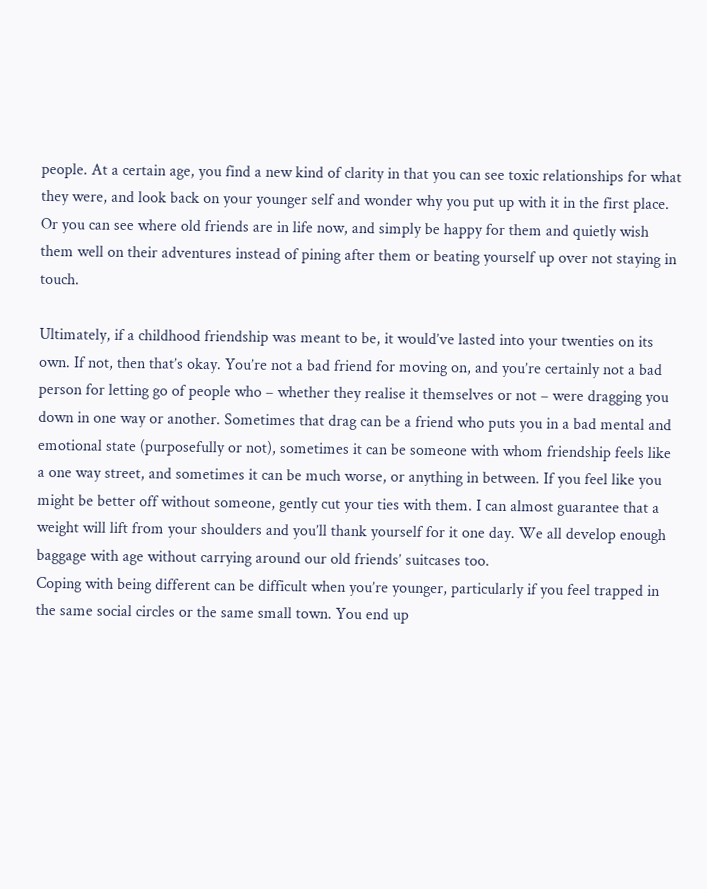people. At a certain age, you find a new kind of clarity in that you can see toxic relationships for what they were, and look back on your younger self and wonder why you put up with it in the first place. Or you can see where old friends are in life now, and simply be happy for them and quietly wish them well on their adventures instead of pining after them or beating yourself up over not staying in touch.

Ultimately, if a childhood friendship was meant to be, it would’ve lasted into your twenties on its own. If not, then that’s okay. You’re not a bad friend for moving on, and you’re certainly not a bad person for letting go of people who – whether they realise it themselves or not – were dragging you down in one way or another. Sometimes that drag can be a friend who puts you in a bad mental and emotional state (purposefully or not), sometimes it can be someone with whom friendship feels like a one way street, and sometimes it can be much worse, or anything in between. If you feel like you might be better off without someone, gently cut your ties with them. I can almost guarantee that a weight will lift from your shoulders and you’ll thank yourself for it one day. We all develop enough baggage with age without carrying around our old friends’ suitcases too.
Coping with being different can be difficult when you’re younger, particularly if you feel trapped in the same social circles or the same small town. You end up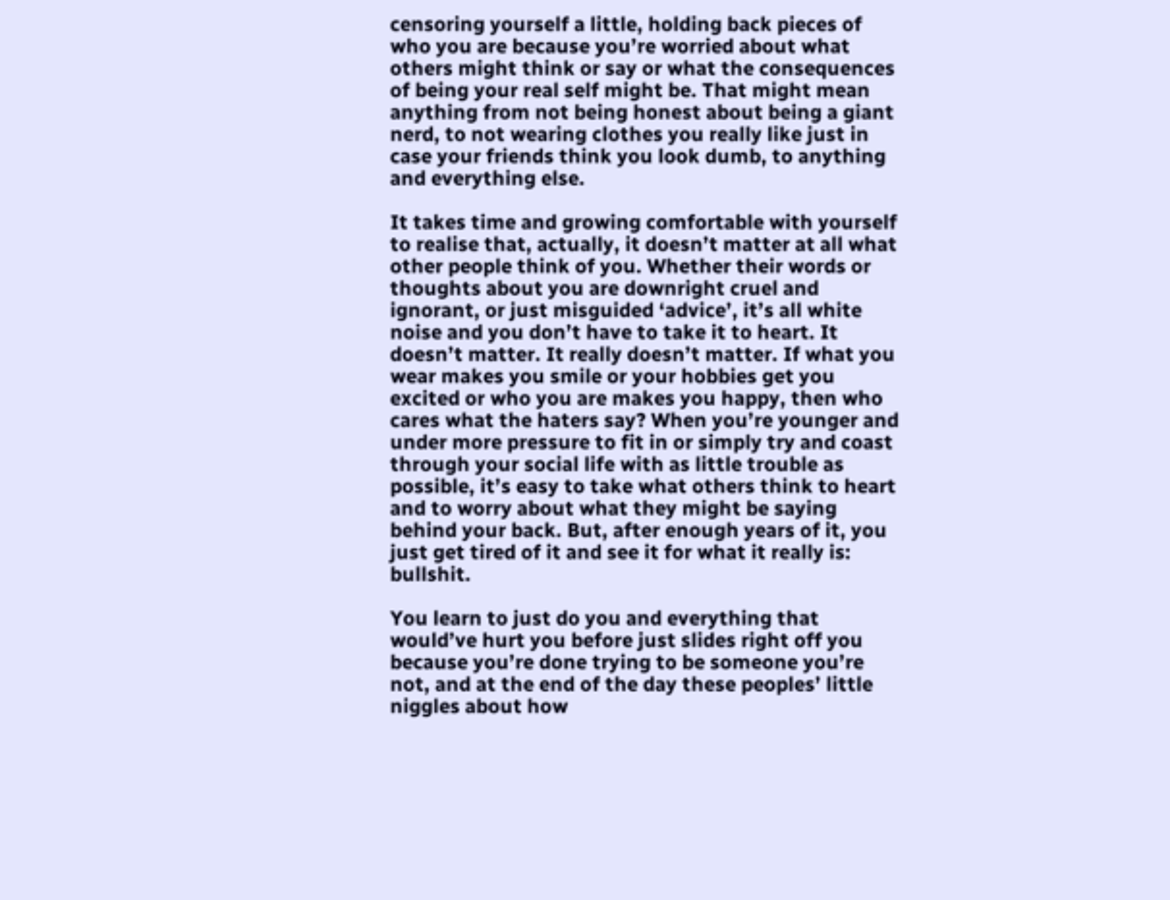censoring yourself a little, holding back pieces of who you are because you’re worried about what others might think or say or what the consequences of being your real self might be. That might mean anything from not being honest about being a giant nerd, to not wearing clothes you really like just in case your friends think you look dumb, to anything and everything else.

It takes time and growing comfortable with yourself to realise that, actually, it doesn’t matter at all what other people think of you. Whether their words or thoughts about you are downright cruel and ignorant, or just misguided ‘advice’, it’s all white noise and you don’t have to take it to heart. It doesn’t matter. It really doesn’t matter. If what you wear makes you smile or your hobbies get you excited or who you are makes you happy, then who cares what the haters say? When you’re younger and under more pressure to fit in or simply try and coast through your social life with as little trouble as possible, it’s easy to take what others think to heart and to worry about what they might be saying behind your back. But, after enough years of it, you just get tired of it and see it for what it really is: bullshit.

You learn to just do you and everything that would’ve hurt you before just slides right off you because you’re done trying to be someone you’re not, and at the end of the day these peoples’ little niggles about how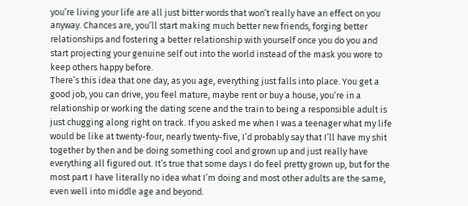you’re living your life are all just bitter words that won’t really have an effect on you anyway. Chances are, you’ll start making much better new friends, forging better relationships and fostering a better relationship with yourself once you do you and start projecting your genuine self out into the world instead of the mask you wore to keep others happy before.
There’s this idea that one day, as you age, everything just falls into place. You get a good job, you can drive, you feel mature, maybe rent or buy a house, you’re in a relationship or working the dating scene and the train to being a responsible adult is just chugging along right on track. If you asked me when I was a teenager what my life would be like at twenty-four, nearly twenty-five, I’d probably say that I’ll have my shit together by then and be doing something cool and grown up and just really have everything all figured out. It’s true that some days I do feel pretty grown up, but for the most part I have literally no idea what I’m doing and most other adults are the same, even well into middle age and beyond.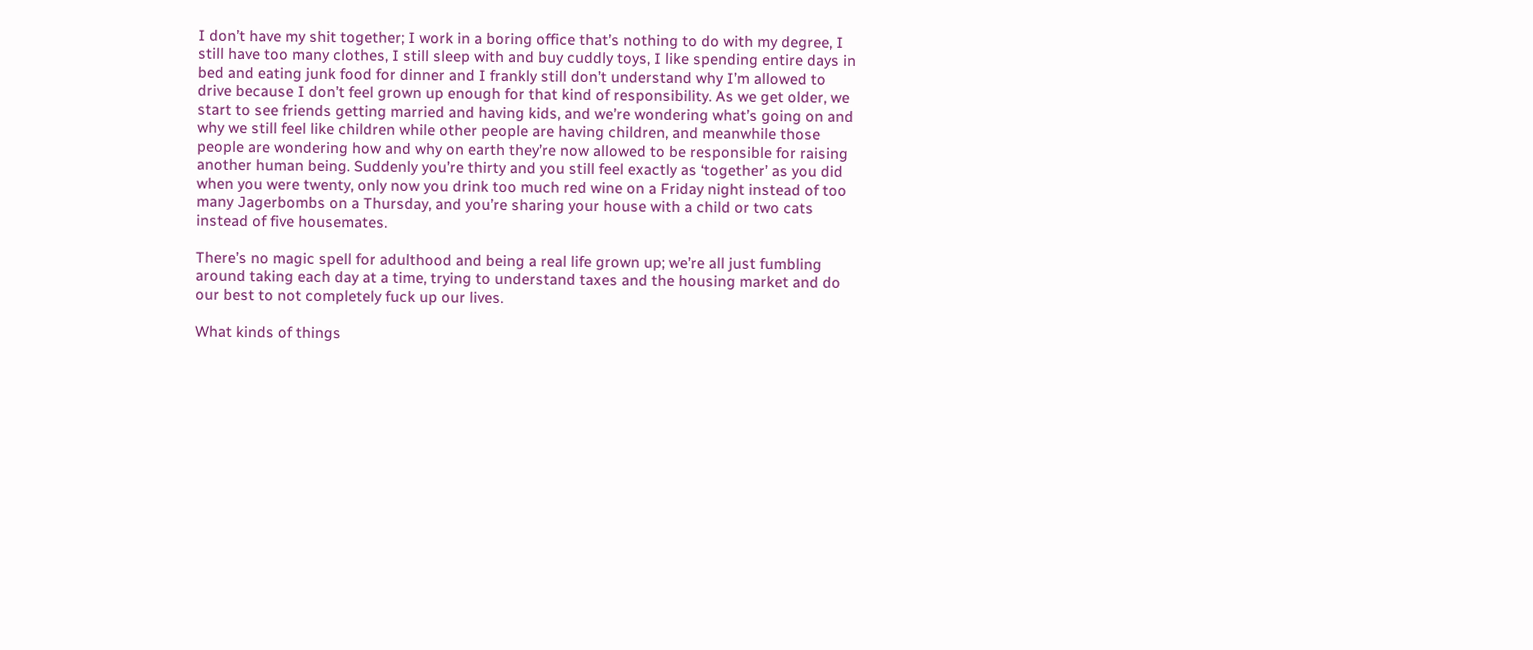I don’t have my shit together; I work in a boring office that’s nothing to do with my degree, I still have too many clothes, I still sleep with and buy cuddly toys, I like spending entire days in bed and eating junk food for dinner and I frankly still don’t understand why I’m allowed to drive because I don’t feel grown up enough for that kind of responsibility. As we get older, we start to see friends getting married and having kids, and we’re wondering what’s going on and why we still feel like children while other people are having children, and meanwhile those people are wondering how and why on earth they’re now allowed to be responsible for raising another human being. Suddenly you’re thirty and you still feel exactly as ‘together’ as you did when you were twenty, only now you drink too much red wine on a Friday night instead of too many Jagerbombs on a Thursday, and you’re sharing your house with a child or two cats instead of five housemates.

There’s no magic spell for adulthood and being a real life grown up; we’re all just fumbling around taking each day at a time, trying to understand taxes and the housing market and do our best to not completely fuck up our lives.

What kinds of things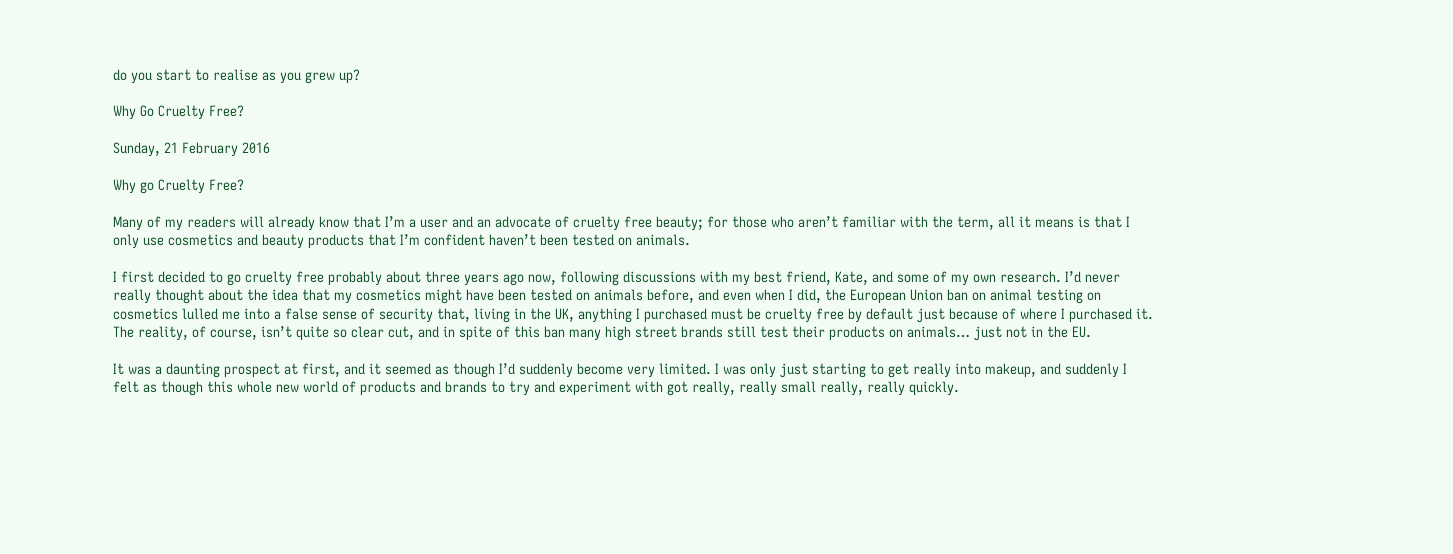do you start to realise as you grew up?

Why Go Cruelty Free?

Sunday, 21 February 2016

Why go Cruelty Free?

Many of my readers will already know that I’m a user and an advocate of cruelty free beauty; for those who aren’t familiar with the term, all it means is that I only use cosmetics and beauty products that I’m confident haven’t been tested on animals.

I first decided to go cruelty free probably about three years ago now, following discussions with my best friend, Kate, and some of my own research. I’d never really thought about the idea that my cosmetics might have been tested on animals before, and even when I did, the European Union ban on animal testing on cosmetics lulled me into a false sense of security that, living in the UK, anything I purchased must be cruelty free by default just because of where I purchased it. The reality, of course, isn’t quite so clear cut, and in spite of this ban many high street brands still test their products on animals… just not in the EU.

It was a daunting prospect at first, and it seemed as though I’d suddenly become very limited. I was only just starting to get really into makeup, and suddenly I felt as though this whole new world of products and brands to try and experiment with got really, really small really, really quickly.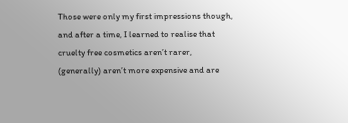Those were only my first impressions though, and after a time, I learned to realise that cruelty free cosmetics aren’t rarer, (generally) aren’t more expensive and are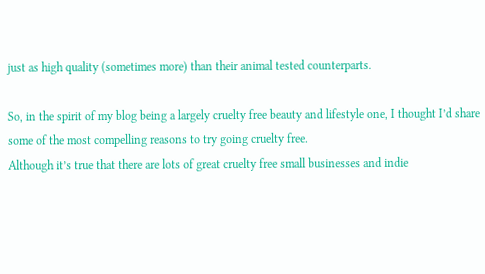just as high quality (sometimes more) than their animal tested counterparts.

So, in the spirit of my blog being a largely cruelty free beauty and lifestyle one, I thought I’d share some of the most compelling reasons to try going cruelty free.
Although it’s true that there are lots of great cruelty free small businesses and indie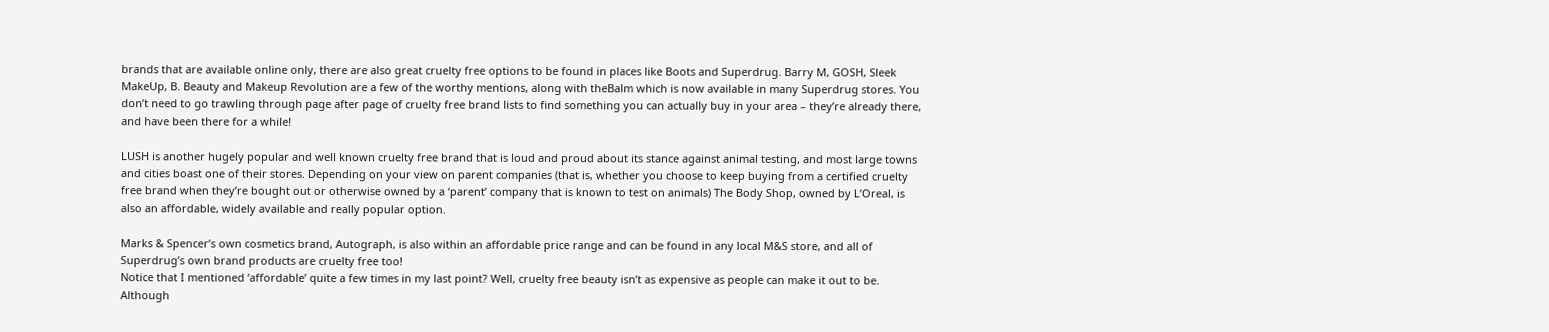brands that are available online only, there are also great cruelty free options to be found in places like Boots and Superdrug. Barry M, GOSH, Sleek MakeUp, B. Beauty and Makeup Revolution are a few of the worthy mentions, along with theBalm which is now available in many Superdrug stores. You don’t need to go trawling through page after page of cruelty free brand lists to find something you can actually buy in your area – they’re already there, and have been there for a while!

LUSH is another hugely popular and well known cruelty free brand that is loud and proud about its stance against animal testing, and most large towns and cities boast one of their stores. Depending on your view on parent companies (that is, whether you choose to keep buying from a certified cruelty free brand when they’re bought out or otherwise owned by a ‘parent’ company that is known to test on animals) The Body Shop, owned by L’Oreal, is also an affordable, widely available and really popular option.

Marks & Spencer’s own cosmetics brand, Autograph, is also within an affordable price range and can be found in any local M&S store, and all of Superdrug’s own brand products are cruelty free too!
Notice that I mentioned ‘affordable’ quite a few times in my last point? Well, cruelty free beauty isn’t as expensive as people can make it out to be. Although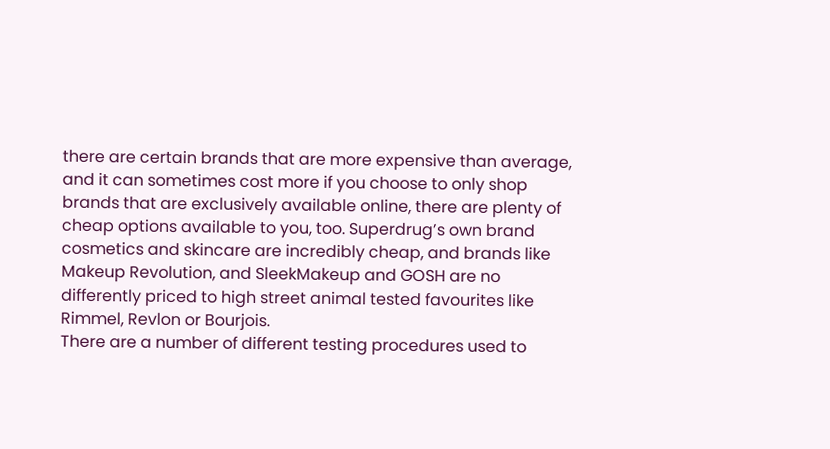there are certain brands that are more expensive than average, and it can sometimes cost more if you choose to only shop brands that are exclusively available online, there are plenty of cheap options available to you, too. Superdrug’s own brand cosmetics and skincare are incredibly cheap, and brands like Makeup Revolution, and SleekMakeup and GOSH are no differently priced to high street animal tested favourites like Rimmel, Revlon or Bourjois.
There are a number of different testing procedures used to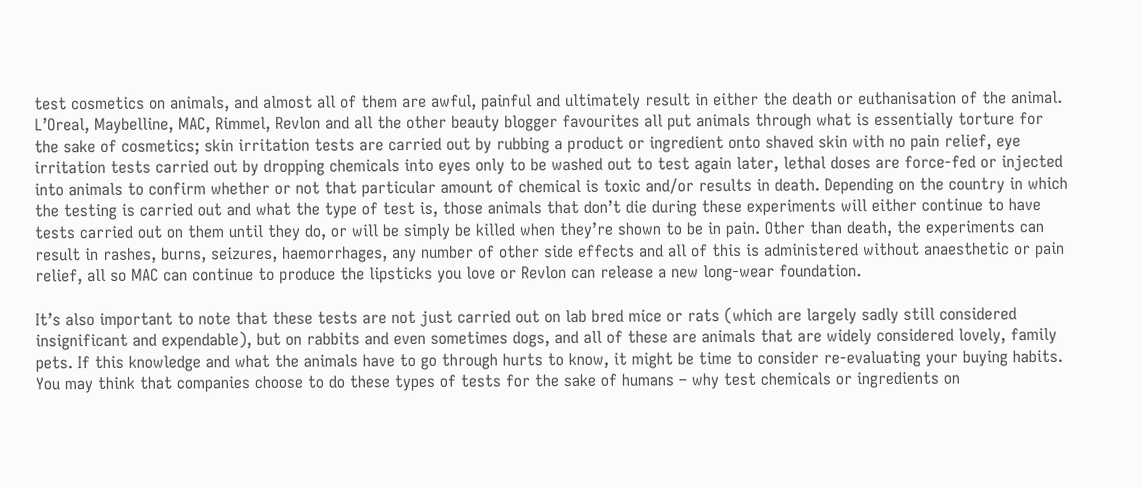test cosmetics on animals, and almost all of them are awful, painful and ultimately result in either the death or euthanisation of the animal. L’Oreal, Maybelline, MAC, Rimmel, Revlon and all the other beauty blogger favourites all put animals through what is essentially torture for the sake of cosmetics; skin irritation tests are carried out by rubbing a product or ingredient onto shaved skin with no pain relief, eye irritation tests carried out by dropping chemicals into eyes only to be washed out to test again later, lethal doses are force-fed or injected into animals to confirm whether or not that particular amount of chemical is toxic and/or results in death. Depending on the country in which the testing is carried out and what the type of test is, those animals that don’t die during these experiments will either continue to have tests carried out on them until they do, or will be simply be killed when they’re shown to be in pain. Other than death, the experiments can result in rashes, burns, seizures, haemorrhages, any number of other side effects and all of this is administered without anaesthetic or pain relief, all so MAC can continue to produce the lipsticks you love or Revlon can release a new long-wear foundation.

It’s also important to note that these tests are not just carried out on lab bred mice or rats (which are largely sadly still considered insignificant and expendable), but on rabbits and even sometimes dogs, and all of these are animals that are widely considered lovely, family pets. If this knowledge and what the animals have to go through hurts to know, it might be time to consider re-evaluating your buying habits.
You may think that companies choose to do these types of tests for the sake of humans – why test chemicals or ingredients on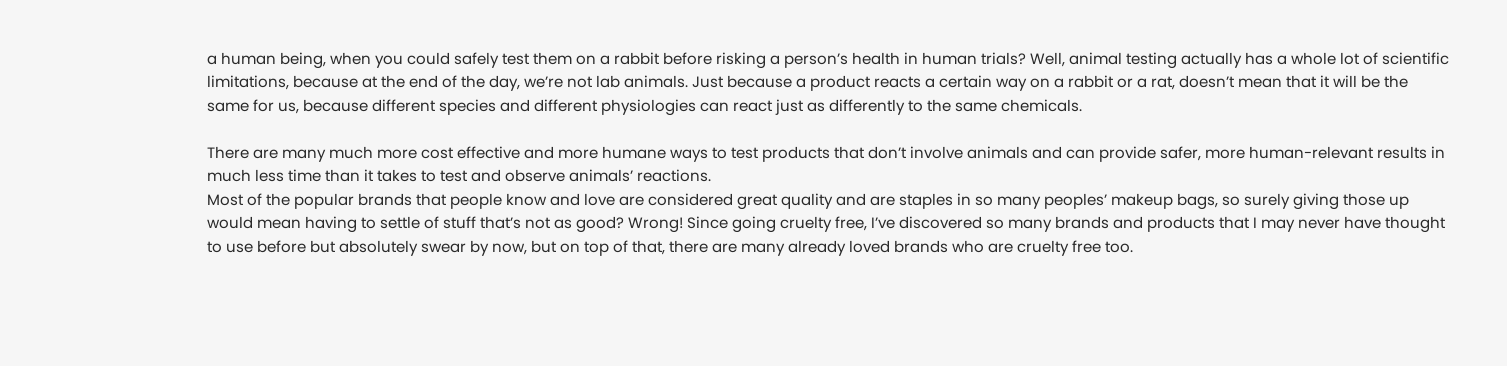a human being, when you could safely test them on a rabbit before risking a person’s health in human trials? Well, animal testing actually has a whole lot of scientific limitations, because at the end of the day, we’re not lab animals. Just because a product reacts a certain way on a rabbit or a rat, doesn’t mean that it will be the same for us, because different species and different physiologies can react just as differently to the same chemicals.

There are many much more cost effective and more humane ways to test products that don’t involve animals and can provide safer, more human-relevant results in much less time than it takes to test and observe animals’ reactions.
Most of the popular brands that people know and love are considered great quality and are staples in so many peoples’ makeup bags, so surely giving those up would mean having to settle of stuff that’s not as good? Wrong! Since going cruelty free, I’ve discovered so many brands and products that I may never have thought to use before but absolutely swear by now, but on top of that, there are many already loved brands who are cruelty free too.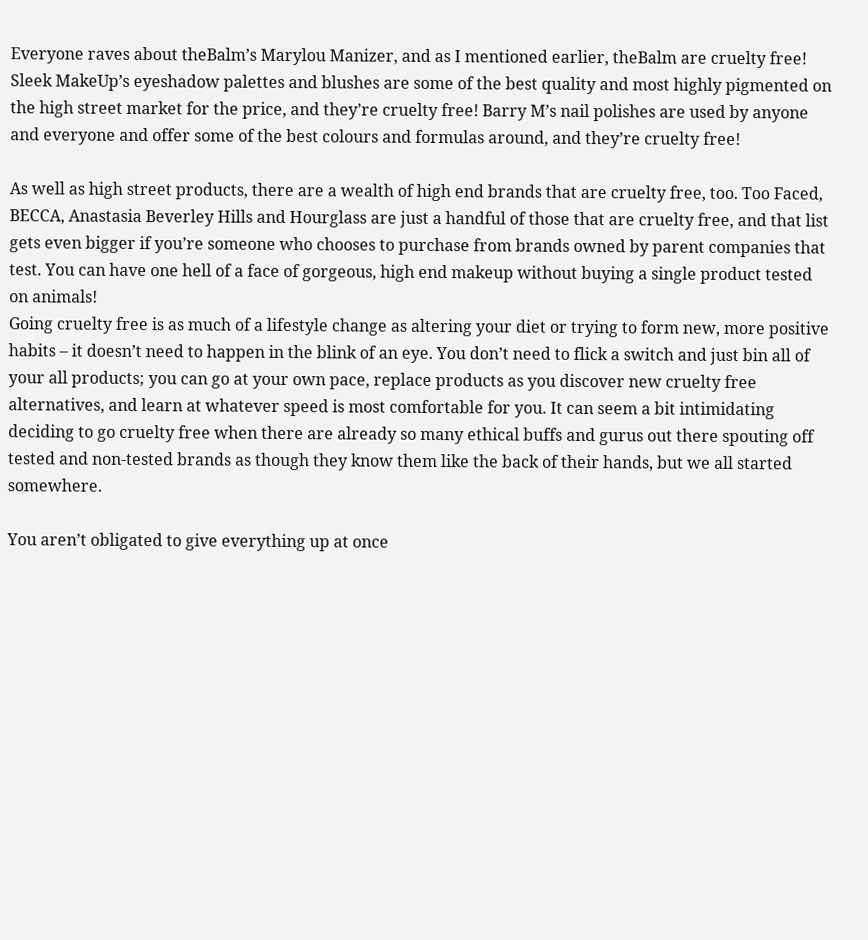Everyone raves about theBalm’s Marylou Manizer, and as I mentioned earlier, theBalm are cruelty free! Sleek MakeUp’s eyeshadow palettes and blushes are some of the best quality and most highly pigmented on the high street market for the price, and they’re cruelty free! Barry M’s nail polishes are used by anyone and everyone and offer some of the best colours and formulas around, and they’re cruelty free!

As well as high street products, there are a wealth of high end brands that are cruelty free, too. Too Faced, BECCA, Anastasia Beverley Hills and Hourglass are just a handful of those that are cruelty free, and that list gets even bigger if you’re someone who chooses to purchase from brands owned by parent companies that test. You can have one hell of a face of gorgeous, high end makeup without buying a single product tested on animals!
Going cruelty free is as much of a lifestyle change as altering your diet or trying to form new, more positive habits – it doesn’t need to happen in the blink of an eye. You don’t need to flick a switch and just bin all of your all products; you can go at your own pace, replace products as you discover new cruelty free alternatives, and learn at whatever speed is most comfortable for you. It can seem a bit intimidating deciding to go cruelty free when there are already so many ethical buffs and gurus out there spouting off tested and non-tested brands as though they know them like the back of their hands, but we all started somewhere.

You aren’t obligated to give everything up at once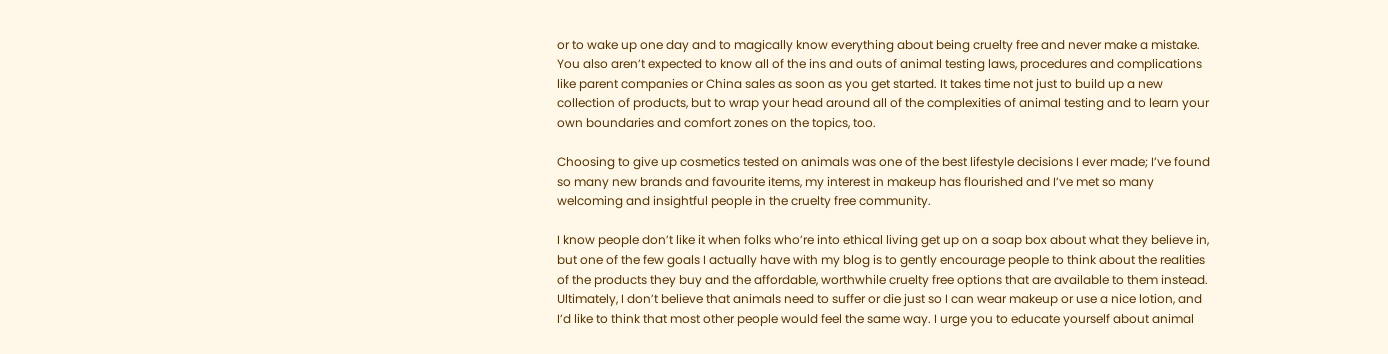or to wake up one day and to magically know everything about being cruelty free and never make a mistake. You also aren’t expected to know all of the ins and outs of animal testing laws, procedures and complications like parent companies or China sales as soon as you get started. It takes time not just to build up a new collection of products, but to wrap your head around all of the complexities of animal testing and to learn your own boundaries and comfort zones on the topics, too.

Choosing to give up cosmetics tested on animals was one of the best lifestyle decisions I ever made; I’ve found so many new brands and favourite items, my interest in makeup has flourished and I’ve met so many welcoming and insightful people in the cruelty free community.

I know people don’t like it when folks who’re into ethical living get up on a soap box about what they believe in, but one of the few goals I actually have with my blog is to gently encourage people to think about the realities of the products they buy and the affordable, worthwhile cruelty free options that are available to them instead. Ultimately, I don’t believe that animals need to suffer or die just so I can wear makeup or use a nice lotion, and I’d like to think that most other people would feel the same way. I urge you to educate yourself about animal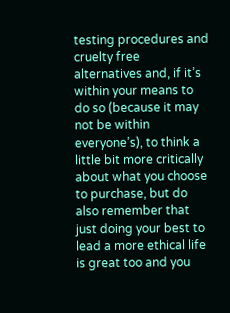testing procedures and cruelty free alternatives and, if it’s within your means to do so (because it may not be within everyone’s), to think a little bit more critically about what you choose to purchase, but do also remember that just doing your best to lead a more ethical life is great too and you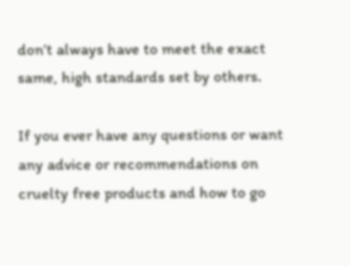don’t always have to meet the exact same, high standards set by others.

If you ever have any questions or want any advice or recommendations on cruelty free products and how to go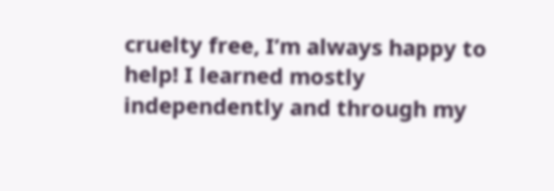cruelty free, I’m always happy to help! I learned mostly independently and through my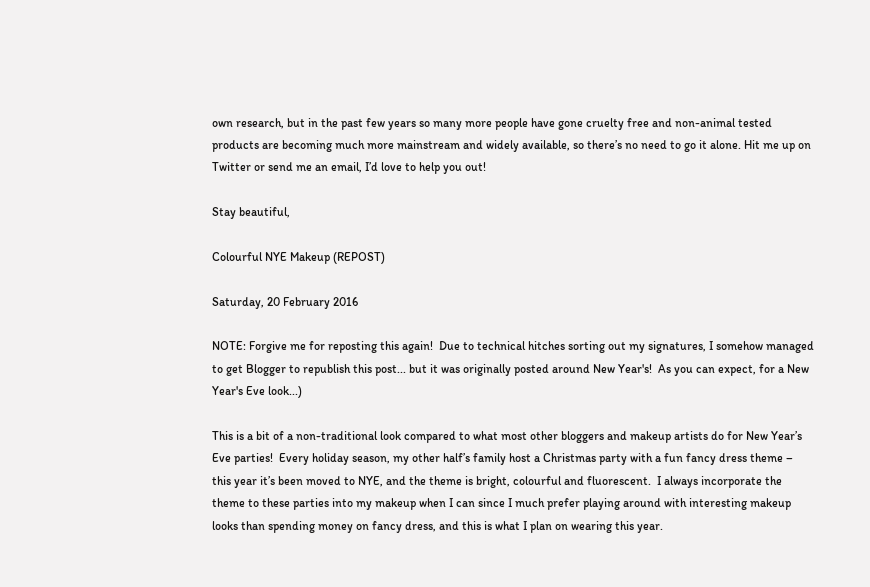own research, but in the past few years so many more people have gone cruelty free and non-animal tested products are becoming much more mainstream and widely available, so there’s no need to go it alone. Hit me up on Twitter or send me an email, I’d love to help you out!

Stay beautiful,

Colourful NYE Makeup (REPOST)

Saturday, 20 February 2016

NOTE: Forgive me for reposting this again!  Due to technical hitches sorting out my signatures, I somehow managed to get Blogger to republish this post... but it was originally posted around New Year's!  As you can expect, for a New Year's Eve look...)

This is a bit of a non-traditional look compared to what most other bloggers and makeup artists do for New Year’s Eve parties!  Every holiday season, my other half’s family host a Christmas party with a fun fancy dress theme – this year it’s been moved to NYE, and the theme is bright, colourful and fluorescent.  I always incorporate the theme to these parties into my makeup when I can since I much prefer playing around with interesting makeup looks than spending money on fancy dress, and this is what I plan on wearing this year.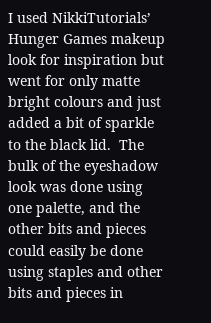I used NikkiTutorials’ Hunger Games makeup look for inspiration but went for only matte bright colours and just added a bit of sparkle to the black lid.  The bulk of the eyeshadow look was done using one palette, and the other bits and pieces could easily be done using staples and other bits and pieces in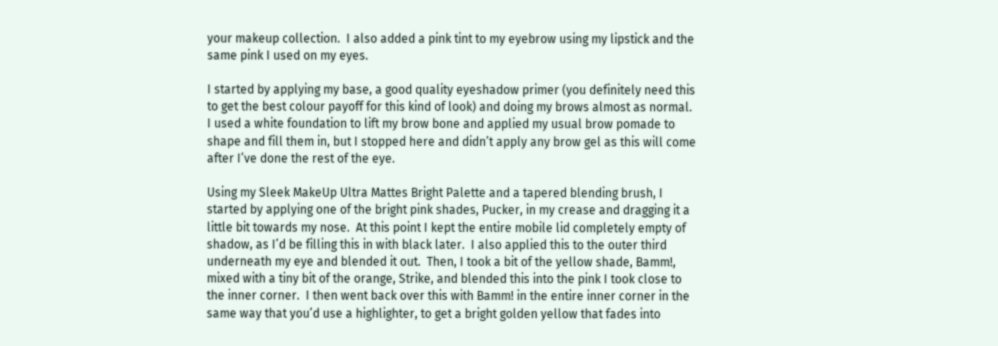your makeup collection.  I also added a pink tint to my eyebrow using my lipstick and the same pink I used on my eyes.

I started by applying my base, a good quality eyeshadow primer (you definitely need this to get the best colour payoff for this kind of look) and doing my brows almost as normal.  I used a white foundation to lift my brow bone and applied my usual brow pomade to shape and fill them in, but I stopped here and didn’t apply any brow gel as this will come after I’ve done the rest of the eye.

Using my Sleek MakeUp Ultra Mattes Bright Palette and a tapered blending brush, I started by applying one of the bright pink shades, Pucker, in my crease and dragging it a little bit towards my nose.  At this point I kept the entire mobile lid completely empty of shadow, as I’d be filling this in with black later.  I also applied this to the outer third underneath my eye and blended it out.  Then, I took a bit of the yellow shade, Bamm!, mixed with a tiny bit of the orange, Strike, and blended this into the pink I took close to the inner corner.  I then went back over this with Bamm! in the entire inner corner in the same way that you’d use a highlighter, to get a bright golden yellow that fades into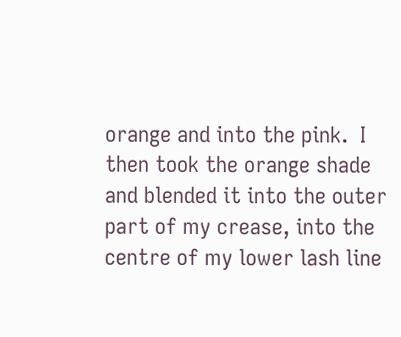orange and into the pink.  I then took the orange shade and blended it into the outer part of my crease, into the centre of my lower lash line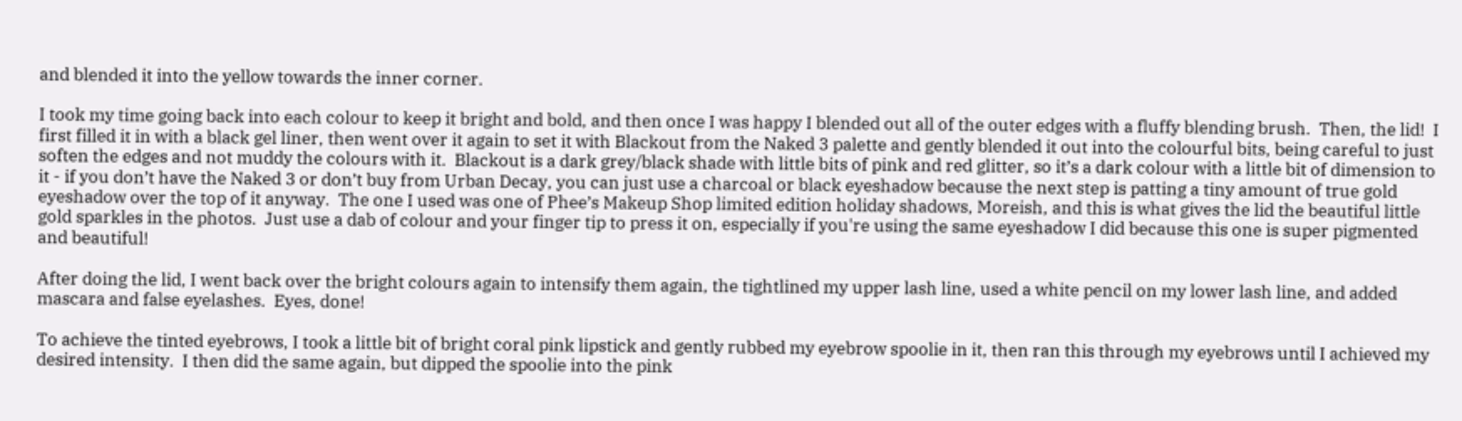and blended it into the yellow towards the inner corner.

I took my time going back into each colour to keep it bright and bold, and then once I was happy I blended out all of the outer edges with a fluffy blending brush.  Then, the lid!  I first filled it in with a black gel liner, then went over it again to set it with Blackout from the Naked 3 palette and gently blended it out into the colourful bits, being careful to just soften the edges and not muddy the colours with it.  Blackout is a dark grey/black shade with little bits of pink and red glitter, so it’s a dark colour with a little bit of dimension to it - if you don’t have the Naked 3 or don’t buy from Urban Decay, you can just use a charcoal or black eyeshadow because the next step is patting a tiny amount of true gold eyeshadow over the top of it anyway.  The one I used was one of Phee’s Makeup Shop limited edition holiday shadows, Moreish, and this is what gives the lid the beautiful little gold sparkles in the photos.  Just use a dab of colour and your finger tip to press it on, especially if you're using the same eyeshadow I did because this one is super pigmented and beautiful!

After doing the lid, I went back over the bright colours again to intensify them again, the tightlined my upper lash line, used a white pencil on my lower lash line, and added mascara and false eyelashes.  Eyes, done!

To achieve the tinted eyebrows, I took a little bit of bright coral pink lipstick and gently rubbed my eyebrow spoolie in it, then ran this through my eyebrows until I achieved my desired intensity.  I then did the same again, but dipped the spoolie into the pink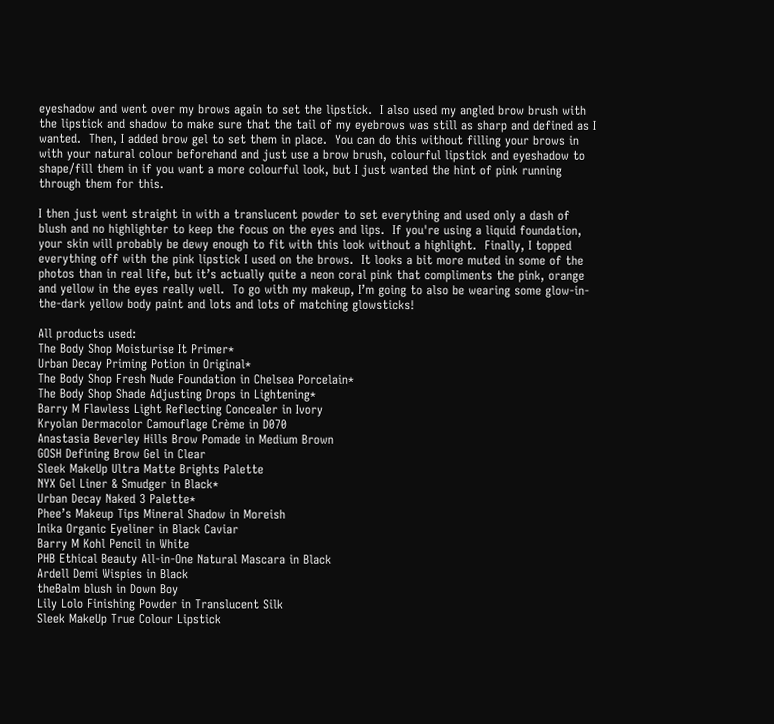eyeshadow and went over my brows again to set the lipstick.  I also used my angled brow brush with the lipstick and shadow to make sure that the tail of my eyebrows was still as sharp and defined as I wanted.  Then, I added brow gel to set them in place.  You can do this without filling your brows in with your natural colour beforehand and just use a brow brush, colourful lipstick and eyeshadow to shape/fill them in if you want a more colourful look, but I just wanted the hint of pink running through them for this.

I then just went straight in with a translucent powder to set everything and used only a dash of blush and no highlighter to keep the focus on the eyes and lips.  If you're using a liquid foundation, your skin will probably be dewy enough to fit with this look without a highlight.  Finally, I topped everything off with the pink lipstick I used on the brows.  It looks a bit more muted in some of the photos than in real life, but it’s actually quite a neon coral pink that compliments the pink, orange and yellow in the eyes really well.  To go with my makeup, I’m going to also be wearing some glow-in-the-dark yellow body paint and lots and lots of matching glowsticks!

All products used:
The Body Shop Moisturise It Primer*
Urban Decay Priming Potion in Original*
The Body Shop Fresh Nude Foundation in Chelsea Porcelain*
The Body Shop Shade Adjusting Drops in Lightening*
Barry M Flawless Light Reflecting Concealer in Ivory
Kryolan Dermacolor Camouflage Crème in D070
Anastasia Beverley Hills Brow Pomade in Medium Brown
GOSH Defining Brow Gel in Clear
Sleek MakeUp Ultra Matte Brights Palette
NYX Gel Liner & Smudger in Black*
Urban Decay Naked 3 Palette*
Phee’s Makeup Tips Mineral Shadow in Moreish
Inika Organic Eyeliner in Black Caviar
Barry M Kohl Pencil in White
PHB Ethical Beauty All-in-One Natural Mascara in Black
Ardell Demi Wispies in Black
theBalm blush in Down Boy
Lily Lolo Finishing Powder in Translucent Silk
Sleek MakeUp True Colour Lipstick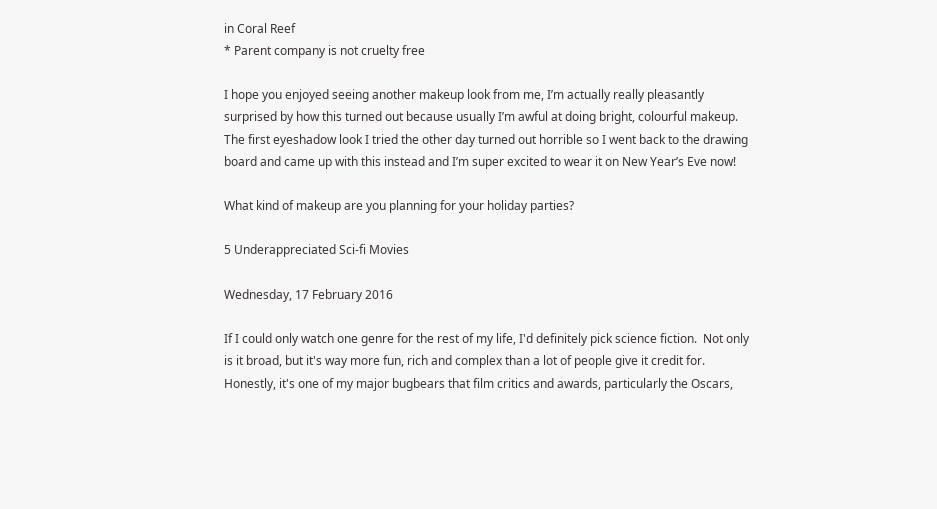in Coral Reef
* Parent company is not cruelty free

I hope you enjoyed seeing another makeup look from me, I’m actually really pleasantly surprised by how this turned out because usually I’m awful at doing bright, colourful makeup.  The first eyeshadow look I tried the other day turned out horrible so I went back to the drawing board and came up with this instead and I’m super excited to wear it on New Year’s Eve now!

What kind of makeup are you planning for your holiday parties?

5 Underappreciated Sci-fi Movies

Wednesday, 17 February 2016

If I could only watch one genre for the rest of my life, I'd definitely pick science fiction.  Not only is it broad, but it's way more fun, rich and complex than a lot of people give it credit for.  Honestly, it's one of my major bugbears that film critics and awards, particularly the Oscars,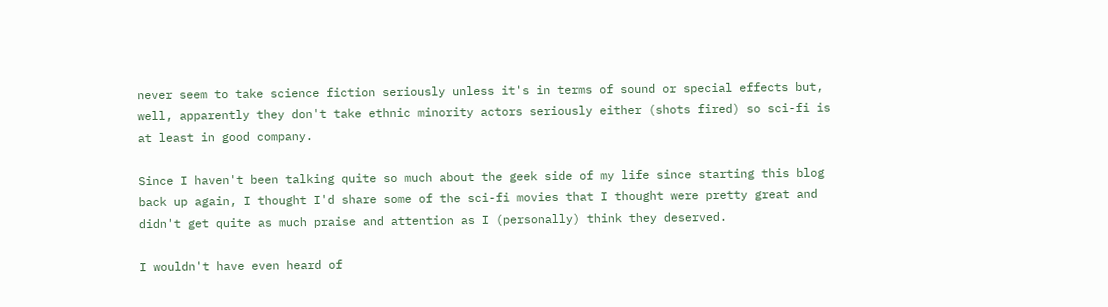never seem to take science fiction seriously unless it's in terms of sound or special effects but, well, apparently they don't take ethnic minority actors seriously either (shots fired) so sci-fi is at least in good company.

Since I haven't been talking quite so much about the geek side of my life since starting this blog back up again, I thought I'd share some of the sci-fi movies that I thought were pretty great and didn't get quite as much praise and attention as I (personally) think they deserved.

I wouldn't have even heard of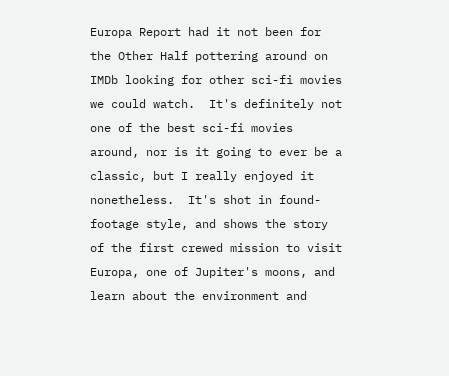Europa Report had it not been for the Other Half pottering around on IMDb looking for other sci-fi movies we could watch.  It's definitely not one of the best sci-fi movies around, nor is it going to ever be a classic, but I really enjoyed it nonetheless.  It's shot in found-footage style, and shows the story of the first crewed mission to visit Europa, one of Jupiter's moons, and learn about the environment and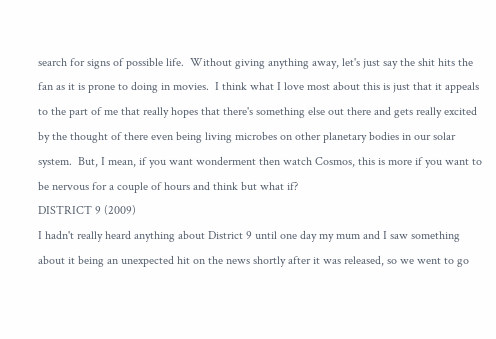search for signs of possible life.  Without giving anything away, let's just say the shit hits the fan as it is prone to doing in movies.  I think what I love most about this is just that it appeals to the part of me that really hopes that there's something else out there and gets really excited by the thought of there even being living microbes on other planetary bodies in our solar system.  But, I mean, if you want wonderment then watch Cosmos, this is more if you want to be nervous for a couple of hours and think but what if?
DISTRICT 9 (2009)
I hadn't really heard anything about District 9 until one day my mum and I saw something about it being an unexpected hit on the news shortly after it was released, so we went to go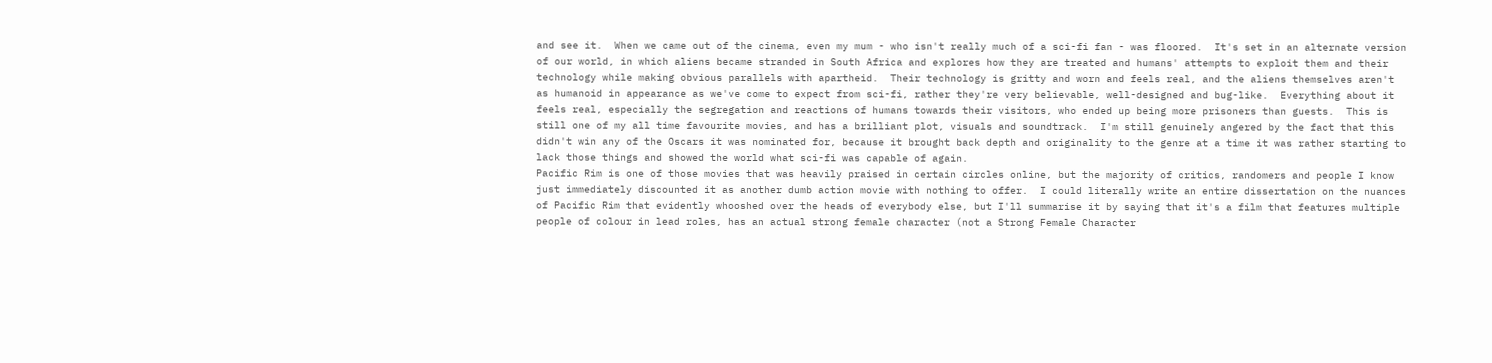and see it.  When we came out of the cinema, even my mum - who isn't really much of a sci-fi fan - was floored.  It's set in an alternate version of our world, in which aliens became stranded in South Africa and explores how they are treated and humans' attempts to exploit them and their technology while making obvious parallels with apartheid.  Their technology is gritty and worn and feels real, and the aliens themselves aren't as humanoid in appearance as we've come to expect from sci-fi, rather they're very believable, well-designed and bug-like.  Everything about it feels real, especially the segregation and reactions of humans towards their visitors, who ended up being more prisoners than guests.  This is still one of my all time favourite movies, and has a brilliant plot, visuals and soundtrack.  I'm still genuinely angered by the fact that this didn't win any of the Oscars it was nominated for, because it brought back depth and originality to the genre at a time it was rather starting to lack those things and showed the world what sci-fi was capable of again.
Pacific Rim is one of those movies that was heavily praised in certain circles online, but the majority of critics, randomers and people I know just immediately discounted it as another dumb action movie with nothing to offer.  I could literally write an entire dissertation on the nuances of Pacific Rim that evidently whooshed over the heads of everybody else, but I'll summarise it by saying that it's a film that features multiple people of colour in lead roles, has an actual strong female character (not a Strong Female Character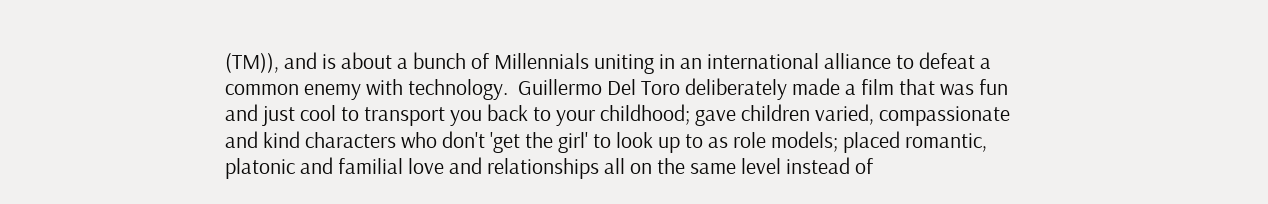(TM)), and is about a bunch of Millennials uniting in an international alliance to defeat a common enemy with technology.  Guillermo Del Toro deliberately made a film that was fun and just cool to transport you back to your childhood; gave children varied, compassionate and kind characters who don't 'get the girl' to look up to as role models; placed romantic, platonic and familial love and relationships all on the same level instead of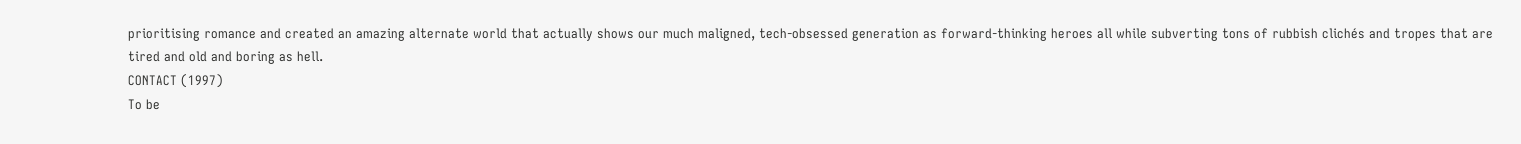prioritising romance and created an amazing alternate world that actually shows our much maligned, tech-obsessed generation as forward-thinking heroes all while subverting tons of rubbish clichés and tropes that are tired and old and boring as hell.
CONTACT (1997)
To be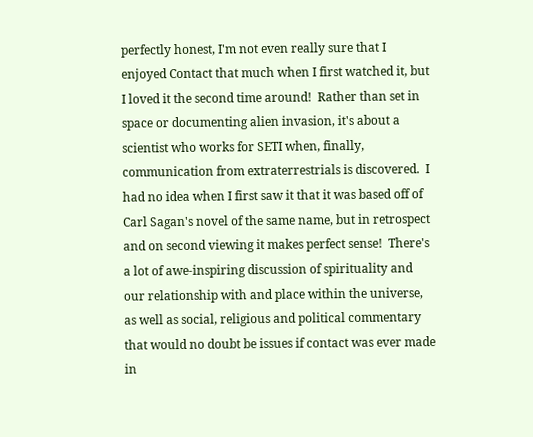perfectly honest, I'm not even really sure that I enjoyed Contact that much when I first watched it, but I loved it the second time around!  Rather than set in space or documenting alien invasion, it's about a scientist who works for SETI when, finally, communication from extraterrestrials is discovered.  I had no idea when I first saw it that it was based off of Carl Sagan's novel of the same name, but in retrospect and on second viewing it makes perfect sense!  There's a lot of awe-inspiring discussion of spirituality and our relationship with and place within the universe, as well as social, religious and political commentary that would no doubt be issues if contact was ever made in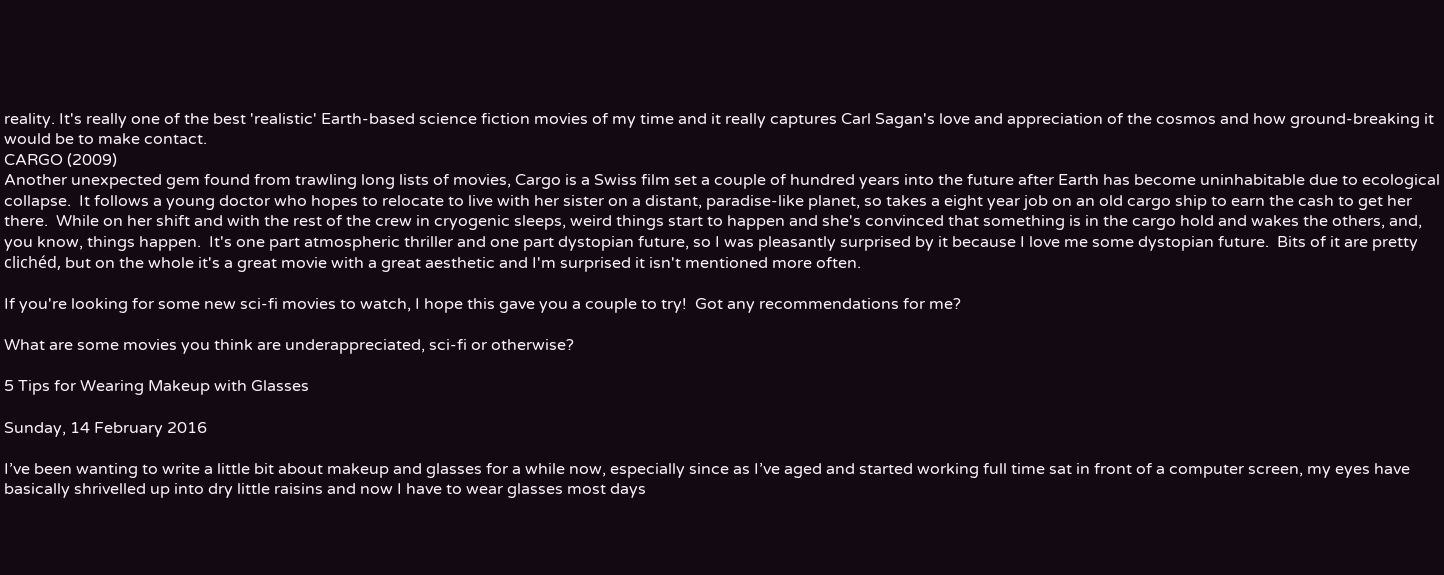reality. It's really one of the best 'realistic' Earth-based science fiction movies of my time and it really captures Carl Sagan's love and appreciation of the cosmos and how ground-breaking it would be to make contact.
CARGO (2009)
Another unexpected gem found from trawling long lists of movies, Cargo is a Swiss film set a couple of hundred years into the future after Earth has become uninhabitable due to ecological collapse.  It follows a young doctor who hopes to relocate to live with her sister on a distant, paradise-like planet, so takes a eight year job on an old cargo ship to earn the cash to get her there.  While on her shift and with the rest of the crew in cryogenic sleeps, weird things start to happen and she's convinced that something is in the cargo hold and wakes the others, and, you know, things happen.  It's one part atmospheric thriller and one part dystopian future, so I was pleasantly surprised by it because I love me some dystopian future.  Bits of it are pretty clichéd, but on the whole it's a great movie with a great aesthetic and I'm surprised it isn't mentioned more often.

If you're looking for some new sci-fi movies to watch, I hope this gave you a couple to try!  Got any recommendations for me?

What are some movies you think are underappreciated, sci-fi or otherwise?

5 Tips for Wearing Makeup with Glasses

Sunday, 14 February 2016

I’ve been wanting to write a little bit about makeup and glasses for a while now, especially since as I’ve aged and started working full time sat in front of a computer screen, my eyes have basically shrivelled up into dry little raisins and now I have to wear glasses most days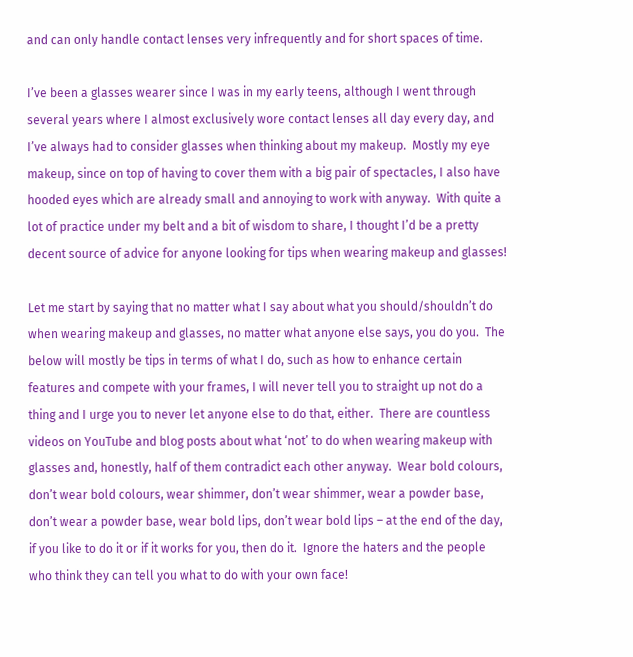and can only handle contact lenses very infrequently and for short spaces of time.

I’ve been a glasses wearer since I was in my early teens, although I went through several years where I almost exclusively wore contact lenses all day every day, and I’ve always had to consider glasses when thinking about my makeup.  Mostly my eye makeup, since on top of having to cover them with a big pair of spectacles, I also have hooded eyes which are already small and annoying to work with anyway.  With quite a lot of practice under my belt and a bit of wisdom to share, I thought I’d be a pretty decent source of advice for anyone looking for tips when wearing makeup and glasses!

Let me start by saying that no matter what I say about what you should/shouldn’t do when wearing makeup and glasses, no matter what anyone else says, you do you.  The below will mostly be tips in terms of what I do, such as how to enhance certain features and compete with your frames, I will never tell you to straight up not do a thing and I urge you to never let anyone else to do that, either.  There are countless videos on YouTube and blog posts about what ‘not’ to do when wearing makeup with glasses and, honestly, half of them contradict each other anyway.  Wear bold colours, don’t wear bold colours, wear shimmer, don’t wear shimmer, wear a powder base, don’t wear a powder base, wear bold lips, don’t wear bold lips – at the end of the day, if you like to do it or if it works for you, then do it.  Ignore the haters and the people who think they can tell you what to do with your own face!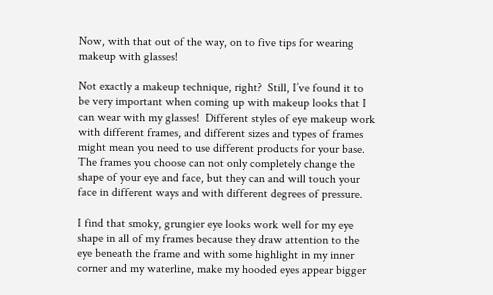Now, with that out of the way, on to five tips for wearing makeup with glasses!

Not exactly a makeup technique, right?  Still, I’ve found it to be very important when coming up with makeup looks that I can wear with my glasses!  Different styles of eye makeup work with different frames, and different sizes and types of frames might mean you need to use different products for your base.  The frames you choose can not only completely change the shape of your eye and face, but they can and will touch your face in different ways and with different degrees of pressure.

I find that smoky, grungier eye looks work well for my eye shape in all of my frames because they draw attention to the eye beneath the frame and with some highlight in my inner corner and my waterline, make my hooded eyes appear bigger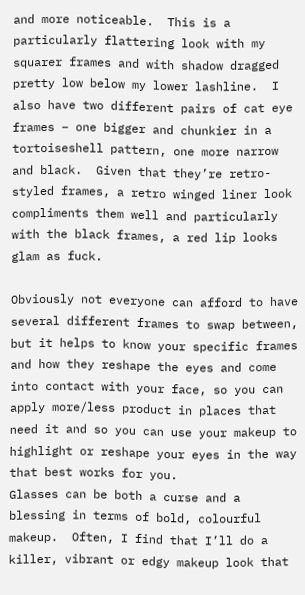and more noticeable.  This is a particularly flattering look with my squarer frames and with shadow dragged pretty low below my lower lashline.  I also have two different pairs of cat eye frames – one bigger and chunkier in a tortoiseshell pattern, one more narrow and black.  Given that they’re retro-styled frames, a retro winged liner look compliments them well and particularly with the black frames, a red lip looks glam as fuck.

Obviously not everyone can afford to have several different frames to swap between, but it helps to know your specific frames and how they reshape the eyes and come into contact with your face, so you can apply more/less product in places that need it and so you can use your makeup to highlight or reshape your eyes in the way that best works for you.
Glasses can be both a curse and a blessing in terms of bold, colourful makeup.  Often, I find that I’ll do a killer, vibrant or edgy makeup look that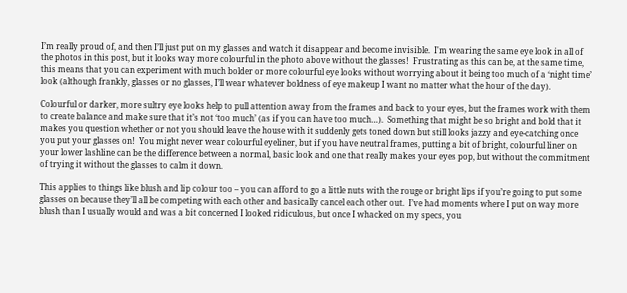I’m really proud of, and then I’ll just put on my glasses and watch it disappear and become invisible.  I'm wearing the same eye look in all of the photos in this post, but it looks way more colourful in the photo above without the glasses!  Frustrating as this can be, at the same time, this means that you can experiment with much bolder or more colourful eye looks without worrying about it being too much of a ‘night time’ look (although frankly, glasses or no glasses, I’ll wear whatever boldness of eye makeup I want no matter what the hour of the day).

Colourful or darker, more sultry eye looks help to pull attention away from the frames and back to your eyes, but the frames work with them to create balance and make sure that it’s not ‘too much’ (as if you can have too much…).  Something that might be so bright and bold that it makes you question whether or not you should leave the house with it suddenly gets toned down but still looks jazzy and eye-catching once you put your glasses on!  You might never wear colourful eyeliner, but if you have neutral frames, putting a bit of bright, colourful liner on your lower lashline can be the difference between a normal, basic look and one that really makes your eyes pop, but without the commitment of trying it without the glasses to calm it down.

This applies to things like blush and lip colour too – you can afford to go a little nuts with the rouge or bright lips if you’re going to put some glasses on because they’ll all be competing with each other and basically cancel each other out.  I’ve had moments where I put on way more blush than I usually would and was a bit concerned I looked ridiculous, but once I whacked on my specs, you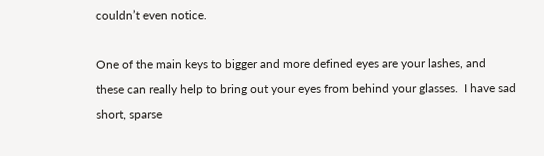couldn’t even notice.

One of the main keys to bigger and more defined eyes are your lashes, and these can really help to bring out your eyes from behind your glasses.  I have sad short, sparse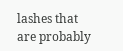lashes that are probably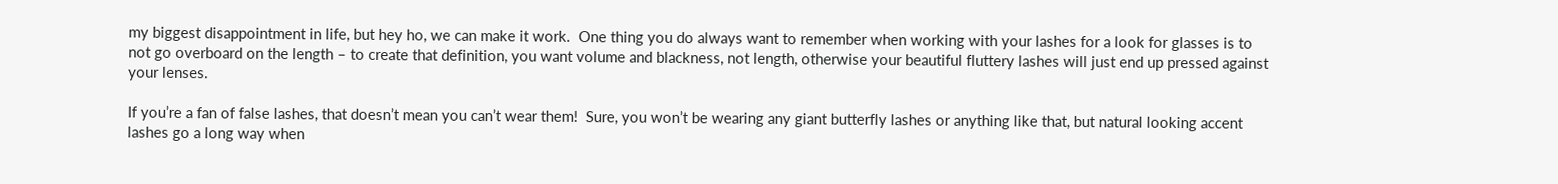my biggest disappointment in life, but hey ho, we can make it work.  One thing you do always want to remember when working with your lashes for a look for glasses is to not go overboard on the length – to create that definition, you want volume and blackness, not length, otherwise your beautiful fluttery lashes will just end up pressed against your lenses.

If you’re a fan of false lashes, that doesn’t mean you can’t wear them!  Sure, you won’t be wearing any giant butterfly lashes or anything like that, but natural looking accent lashes go a long way when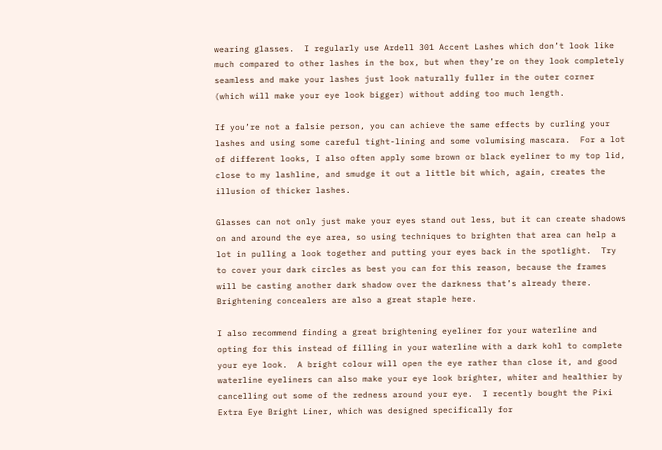wearing glasses.  I regularly use Ardell 301 Accent Lashes which don’t look like much compared to other lashes in the box, but when they’re on they look completely seamless and make your lashes just look naturally fuller in the outer corner (which will make your eye look bigger) without adding too much length.

If you’re not a falsie person, you can achieve the same effects by curling your lashes and using some careful tight-lining and some volumising mascara.  For a lot of different looks, I also often apply some brown or black eyeliner to my top lid, close to my lashline, and smudge it out a little bit which, again, creates the illusion of thicker lashes.

Glasses can not only just make your eyes stand out less, but it can create shadows on and around the eye area, so using techniques to brighten that area can help a lot in pulling a look together and putting your eyes back in the spotlight.  Try to cover your dark circles as best you can for this reason, because the frames will be casting another dark shadow over the darkness that’s already there.  Brightening concealers are also a great staple here.

I also recommend finding a great brightening eyeliner for your waterline and opting for this instead of filling in your waterline with a dark kohl to complete your eye look.  A bright colour will open the eye rather than close it, and good waterline eyeliners can also make your eye look brighter, whiter and healthier by cancelling out some of the redness around your eye.  I recently bought the Pixi Extra Eye Bright Liner, which was designed specifically for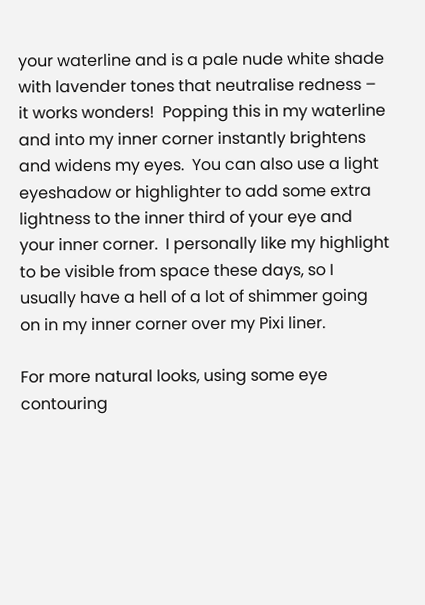your waterline and is a pale nude white shade with lavender tones that neutralise redness – it works wonders!  Popping this in my waterline and into my inner corner instantly brightens and widens my eyes.  You can also use a light eyeshadow or highlighter to add some extra lightness to the inner third of your eye and your inner corner.  I personally like my highlight to be visible from space these days, so I usually have a hell of a lot of shimmer going on in my inner corner over my Pixi liner.

For more natural looks, using some eye contouring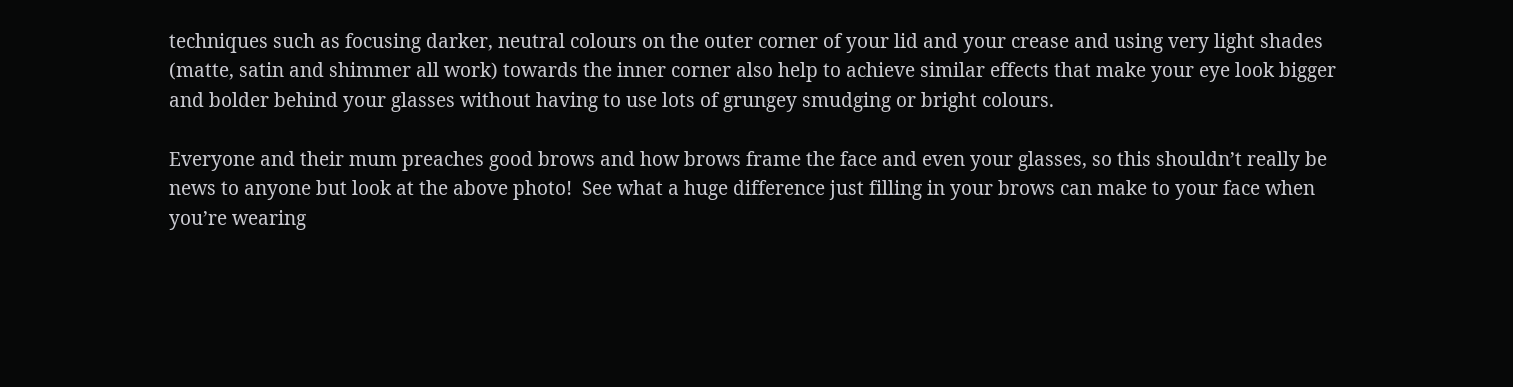techniques such as focusing darker, neutral colours on the outer corner of your lid and your crease and using very light shades (matte, satin and shimmer all work) towards the inner corner also help to achieve similar effects that make your eye look bigger and bolder behind your glasses without having to use lots of grungey smudging or bright colours.

Everyone and their mum preaches good brows and how brows frame the face and even your glasses, so this shouldn’t really be news to anyone but look at the above photo!  See what a huge difference just filling in your brows can make to your face when you’re wearing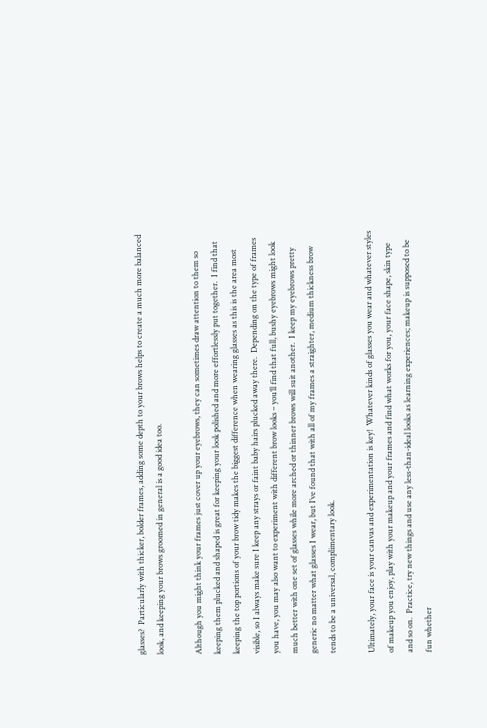glasses?  Particularly with thicker, bolder frames, adding some depth to your brows helps to create a much more balanced look, and keeping your brows groomed in general is a good idea too.

Although you might think your frames just cover up your eyebrows, they can sometimes draw attention to them so keeping them plucked and shaped is great for keeping your look polished and more effortlessly put together.  I find that keeping the top portions of your brow tidy makes the biggest difference when wearing glasses as this is the area most visible, so I always make sure I keep any strays or faint baby hairs plucked away there.  Depending on the type of frames you have, you may also want to experiment with different brow looks – you’ll find that full, bushy eyebrows might look much better with one set of glasses while more arched or thinner brows will suit another.  I keep my eyebrows pretty generic no matter what glasses I wear, but I’ve found that with all of my frames a straighter, medium thickness brow tends to be a universal, complimentary look.

Ultimately, your face is your canvas and experimentation is key!  Whatever kinds of glasses you wear and whatever styles of makeup you enjoy, play with your makeup and your frames and find what works for you, your face shape, skin type and so on.  Practice, try new things and use any less-than-ideal looks as learning experiences; makeup is supposed to be fun whether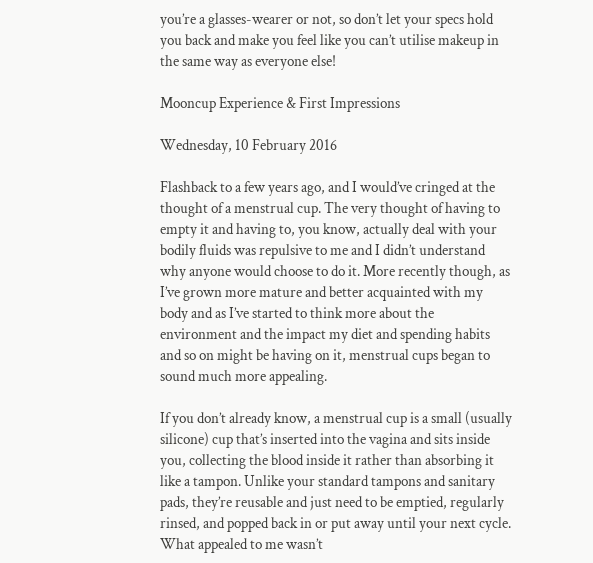you’re a glasses-wearer or not, so don’t let your specs hold you back and make you feel like you can’t utilise makeup in the same way as everyone else!

Mooncup Experience & First Impressions

Wednesday, 10 February 2016

Flashback to a few years ago, and I would’ve cringed at the thought of a menstrual cup. The very thought of having to empty it and having to, you know, actually deal with your bodily fluids was repulsive to me and I didn’t understand why anyone would choose to do it. More recently though, as I’ve grown more mature and better acquainted with my body and as I’ve started to think more about the environment and the impact my diet and spending habits and so on might be having on it, menstrual cups began to sound much more appealing.

If you don’t already know, a menstrual cup is a small (usually silicone) cup that’s inserted into the vagina and sits inside you, collecting the blood inside it rather than absorbing it like a tampon. Unlike your standard tampons and sanitary pads, they’re reusable and just need to be emptied, regularly rinsed, and popped back in or put away until your next cycle. What appealed to me wasn’t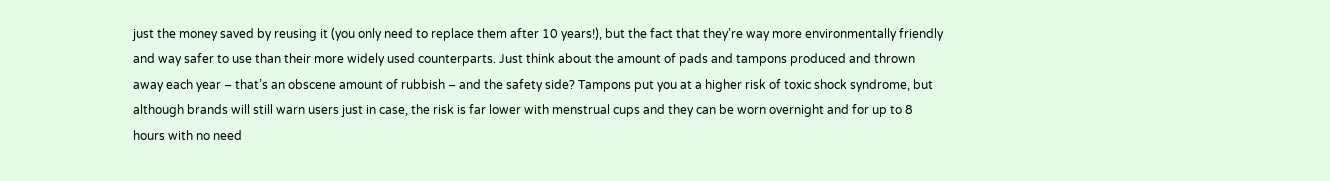just the money saved by reusing it (you only need to replace them after 10 years!), but the fact that they’re way more environmentally friendly and way safer to use than their more widely used counterparts. Just think about the amount of pads and tampons produced and thrown away each year – that’s an obscene amount of rubbish – and the safety side? Tampons put you at a higher risk of toxic shock syndrome, but although brands will still warn users just in case, the risk is far lower with menstrual cups and they can be worn overnight and for up to 8 hours with no need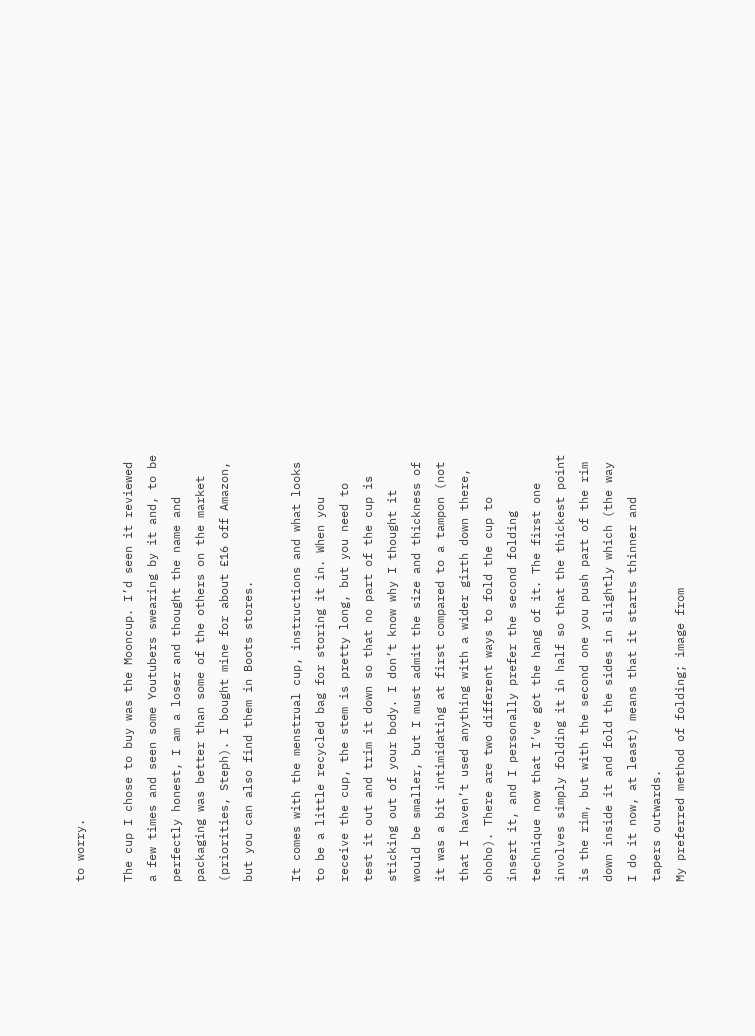to worry.

The cup I chose to buy was the Mooncup. I’d seen it reviewed a few times and seen some Youtubers swearing by it and, to be perfectly honest, I am a loser and thought the name and packaging was better than some of the others on the market (priorities, Steph). I bought mine for about £16 off Amazon, but you can also find them in Boots stores.

It comes with the menstrual cup, instructions and what looks to be a little recycled bag for storing it in. When you receive the cup, the stem is pretty long, but you need to test it out and trim it down so that no part of the cup is sticking out of your body. I don’t know why I thought it would be smaller, but I must admit the size and thickness of it was a bit intimidating at first compared to a tampon (not that I haven’t used anything with a wider girth down there, ohoho). There are two different ways to fold the cup to insert it, and I personally prefer the second folding technique now that I’ve got the hang of it. The first one involves simply folding it in half so that the thickest point is the rim, but with the second one you push part of the rim down inside it and fold the sides in slightly which (the way I do it now, at least) means that it starts thinner and tapers outwards.
My preferred method of folding; image from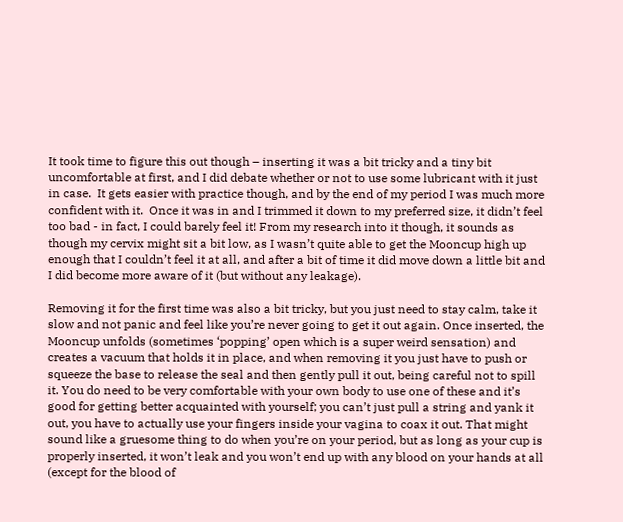It took time to figure this out though – inserting it was a bit tricky and a tiny bit uncomfortable at first, and I did debate whether or not to use some lubricant with it just in case.  It gets easier with practice though, and by the end of my period I was much more confident with it.  Once it was in and I trimmed it down to my preferred size, it didn’t feel too bad - in fact, I could barely feel it! From my research into it though, it sounds as though my cervix might sit a bit low, as I wasn’t quite able to get the Mooncup high up enough that I couldn’t feel it at all, and after a bit of time it did move down a little bit and I did become more aware of it (but without any leakage).

Removing it for the first time was also a bit tricky, but you just need to stay calm, take it slow and not panic and feel like you’re never going to get it out again. Once inserted, the Mooncup unfolds (sometimes ‘popping’ open which is a super weird sensation) and creates a vacuum that holds it in place, and when removing it you just have to push or squeeze the base to release the seal and then gently pull it out, being careful not to spill it. You do need to be very comfortable with your own body to use one of these and it’s good for getting better acquainted with yourself; you can’t just pull a string and yank it out, you have to actually use your fingers inside your vagina to coax it out. That might sound like a gruesome thing to do when you’re on your period, but as long as your cup is properly inserted, it won’t leak and you won’t end up with any blood on your hands at all (except for the blood of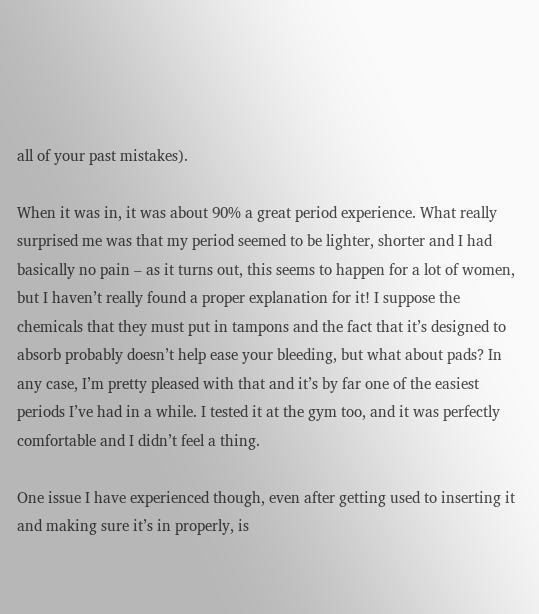all of your past mistakes).

When it was in, it was about 90% a great period experience. What really surprised me was that my period seemed to be lighter, shorter and I had basically no pain – as it turns out, this seems to happen for a lot of women, but I haven’t really found a proper explanation for it! I suppose the chemicals that they must put in tampons and the fact that it’s designed to absorb probably doesn’t help ease your bleeding, but what about pads? In any case, I’m pretty pleased with that and it’s by far one of the easiest periods I’ve had in a while. I tested it at the gym too, and it was perfectly comfortable and I didn’t feel a thing.

One issue I have experienced though, even after getting used to inserting it and making sure it’s in properly, is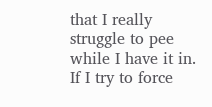that I really struggle to pee while I have it in. If I try to force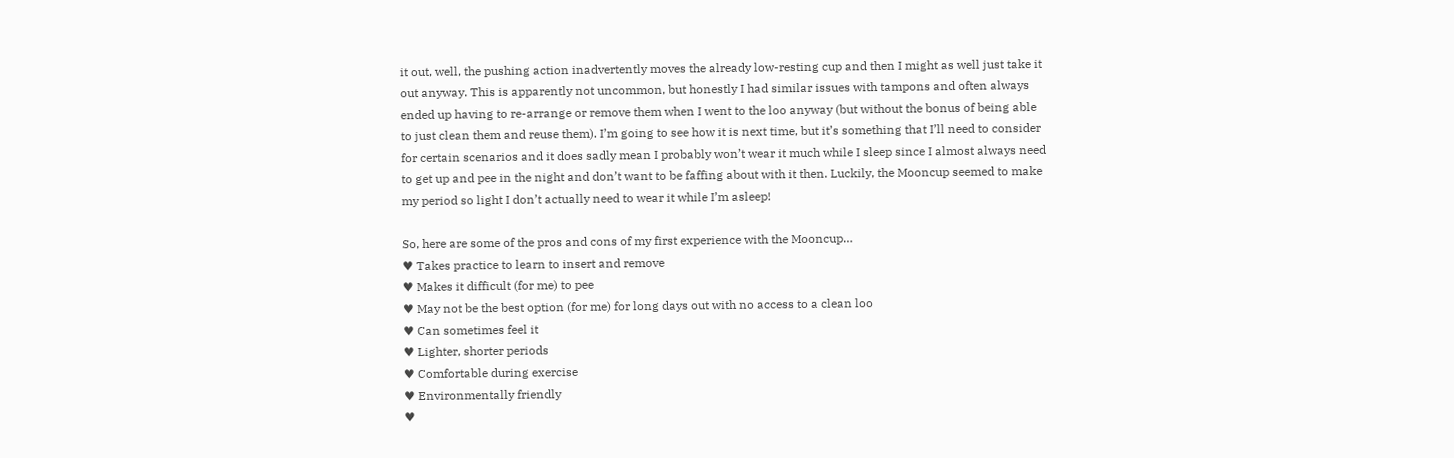it out, well, the pushing action inadvertently moves the already low-resting cup and then I might as well just take it out anyway. This is apparently not uncommon, but honestly I had similar issues with tampons and often always ended up having to re-arrange or remove them when I went to the loo anyway (but without the bonus of being able to just clean them and reuse them). I’m going to see how it is next time, but it’s something that I’ll need to consider for certain scenarios and it does sadly mean I probably won’t wear it much while I sleep since I almost always need to get up and pee in the night and don’t want to be faffing about with it then. Luckily, the Mooncup seemed to make my period so light I don’t actually need to wear it while I’m asleep!

So, here are some of the pros and cons of my first experience with the Mooncup…
♥ Takes practice to learn to insert and remove
♥ Makes it difficult (for me) to pee
♥ May not be the best option (for me) for long days out with no access to a clean loo
♥ Can sometimes feel it
♥ Lighter, shorter periods
♥ Comfortable during exercise
♥ Environmentally friendly
♥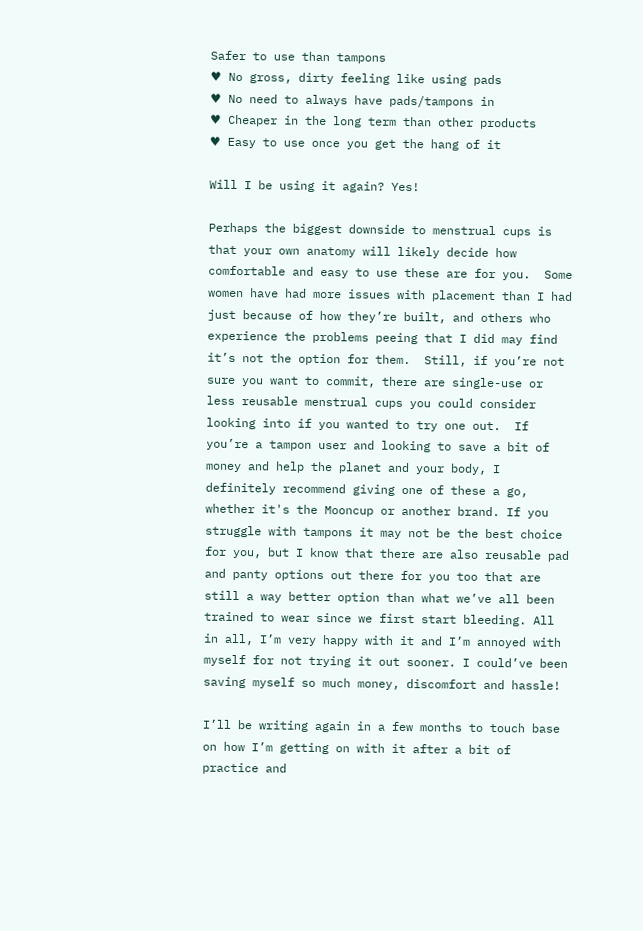Safer to use than tampons
♥ No gross, dirty feeling like using pads
♥ No need to always have pads/tampons in
♥ Cheaper in the long term than other products
♥ Easy to use once you get the hang of it

Will I be using it again? Yes!

Perhaps the biggest downside to menstrual cups is that your own anatomy will likely decide how comfortable and easy to use these are for you.  Some women have had more issues with placement than I had just because of how they’re built, and others who experience the problems peeing that I did may find it’s not the option for them.  Still, if you’re not sure you want to commit, there are single-use or less reusable menstrual cups you could consider looking into if you wanted to try one out.  If you’re a tampon user and looking to save a bit of money and help the planet and your body, I definitely recommend giving one of these a go, whether it's the Mooncup or another brand. If you struggle with tampons it may not be the best choice for you, but I know that there are also reusable pad and panty options out there for you too that are still a way better option than what we’ve all been trained to wear since we first start bleeding. All in all, I’m very happy with it and I’m annoyed with myself for not trying it out sooner. I could’ve been saving myself so much money, discomfort and hassle!

I’ll be writing again in a few months to touch base on how I’m getting on with it after a bit of practice and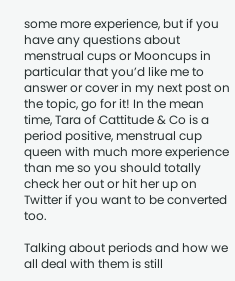some more experience, but if you have any questions about menstrual cups or Mooncups in particular that you’d like me to answer or cover in my next post on the topic, go for it! In the mean time, Tara of Cattitude & Co is a period positive, menstrual cup queen with much more experience than me so you should totally check her out or hit her up on Twitter if you want to be converted too.

Talking about periods and how we all deal with them is still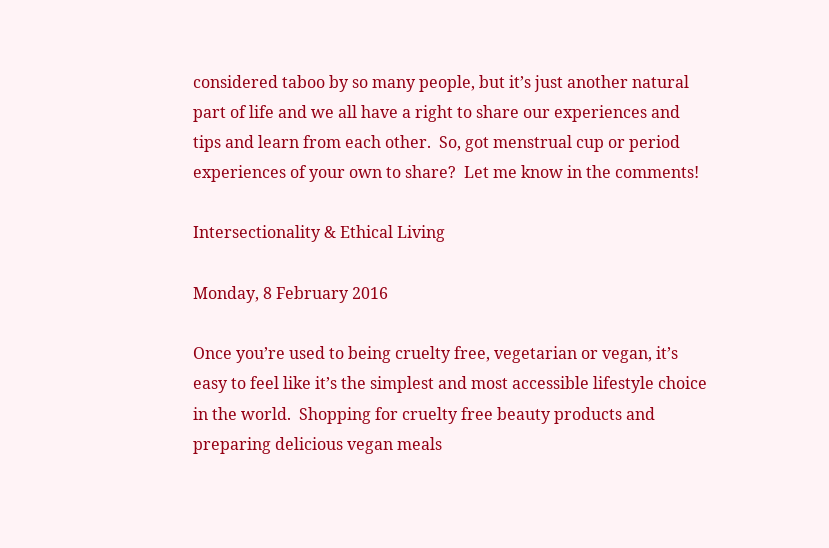considered taboo by so many people, but it’s just another natural part of life and we all have a right to share our experiences and tips and learn from each other.  So, got menstrual cup or period experiences of your own to share?  Let me know in the comments!

Intersectionality & Ethical Living

Monday, 8 February 2016

Once you’re used to being cruelty free, vegetarian or vegan, it’s easy to feel like it’s the simplest and most accessible lifestyle choice in the world.  Shopping for cruelty free beauty products and preparing delicious vegan meals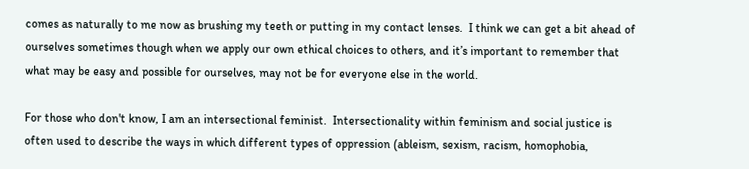comes as naturally to me now as brushing my teeth or putting in my contact lenses.  I think we can get a bit ahead of ourselves sometimes though when we apply our own ethical choices to others, and it’s important to remember that what may be easy and possible for ourselves, may not be for everyone else in the world.

For those who don't know, I am an intersectional feminist.  Intersectionality within feminism and social justice is often used to describe the ways in which different types of oppression (ableism, sexism, racism, homophobia,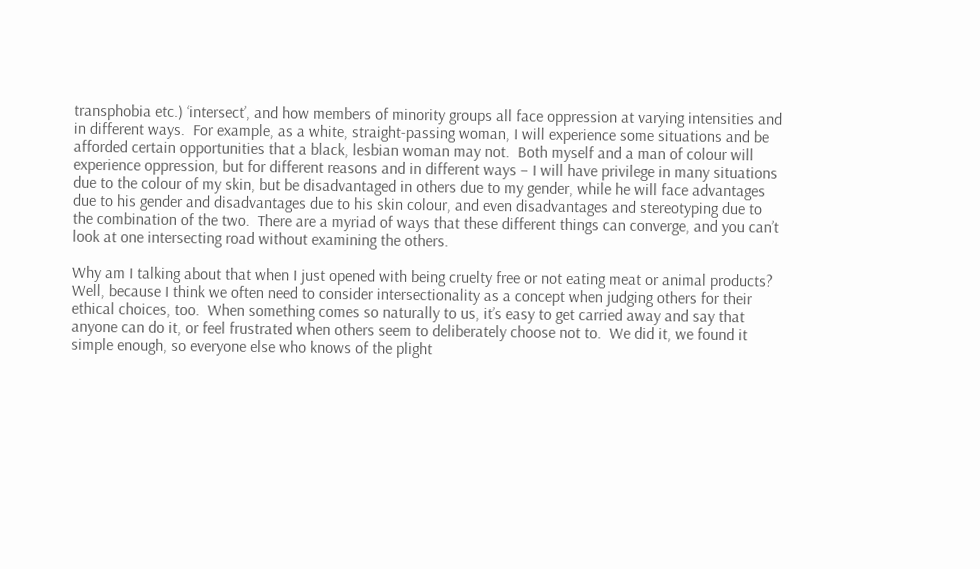transphobia etc.) ‘intersect’, and how members of minority groups all face oppression at varying intensities and in different ways.  For example, as a white, straight-passing woman, I will experience some situations and be afforded certain opportunities that a black, lesbian woman may not.  Both myself and a man of colour will experience oppression, but for different reasons and in different ways – I will have privilege in many situations due to the colour of my skin, but be disadvantaged in others due to my gender, while he will face advantages due to his gender and disadvantages due to his skin colour, and even disadvantages and stereotyping due to the combination of the two.  There are a myriad of ways that these different things can converge, and you can’t look at one intersecting road without examining the others.

Why am I talking about that when I just opened with being cruelty free or not eating meat or animal products?  Well, because I think we often need to consider intersectionality as a concept when judging others for their ethical choices, too.  When something comes so naturally to us, it’s easy to get carried away and say that anyone can do it, or feel frustrated when others seem to deliberately choose not to.  We did it, we found it simple enough, so everyone else who knows of the plight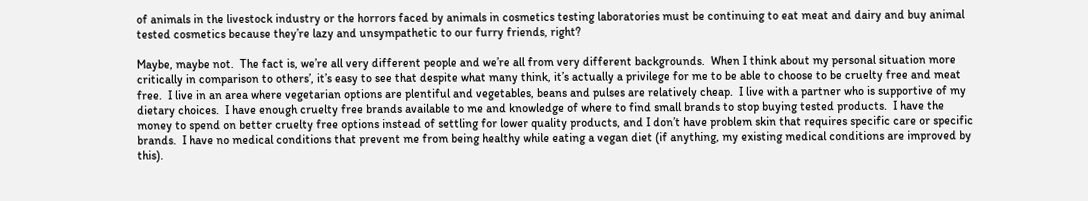of animals in the livestock industry or the horrors faced by animals in cosmetics testing laboratories must be continuing to eat meat and dairy and buy animal tested cosmetics because they’re lazy and unsympathetic to our furry friends, right?

Maybe, maybe not.  The fact is, we’re all very different people and we’re all from very different backgrounds.  When I think about my personal situation more critically in comparison to others’, it’s easy to see that despite what many think, it’s actually a privilege for me to be able to choose to be cruelty free and meat free.  I live in an area where vegetarian options are plentiful and vegetables, beans and pulses are relatively cheap.  I live with a partner who is supportive of my dietary choices.  I have enough cruelty free brands available to me and knowledge of where to find small brands to stop buying tested products.  I have the money to spend on better cruelty free options instead of settling for lower quality products, and I don’t have problem skin that requires specific care or specific brands.  I have no medical conditions that prevent me from being healthy while eating a vegan diet (if anything, my existing medical conditions are improved by this).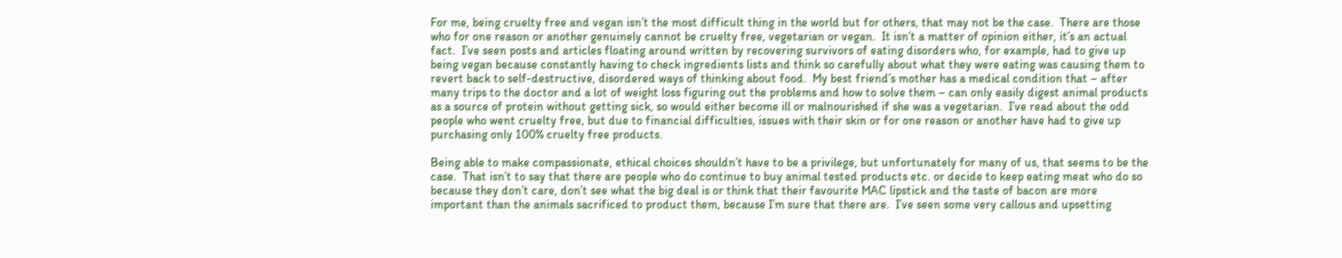For me, being cruelty free and vegan isn’t the most difficult thing in the world but for others, that may not be the case.  There are those who for one reason or another genuinely cannot be cruelty free, vegetarian or vegan.  It isn’t a matter of opinion either, it’s an actual fact.  I’ve seen posts and articles floating around written by recovering survivors of eating disorders who, for example, had to give up being vegan because constantly having to check ingredients lists and think so carefully about what they were eating was causing them to revert back to self-destructive, disordered ways of thinking about food.  My best friend’s mother has a medical condition that – after many trips to the doctor and a lot of weight loss figuring out the problems and how to solve them – can only easily digest animal products as a source of protein without getting sick, so would either become ill or malnourished if she was a vegetarian.  I’ve read about the odd people who went cruelty free, but due to financial difficulties, issues with their skin or for one reason or another have had to give up purchasing only 100% cruelty free products.

Being able to make compassionate, ethical choices shouldn’t have to be a privilege, but unfortunately for many of us, that seems to be the case.  That isn’t to say that there are people who do continue to buy animal tested products etc. or decide to keep eating meat who do so because they don’t care, don’t see what the big deal is or think that their favourite MAC lipstick and the taste of bacon are more important than the animals sacrificed to product them, because I’m sure that there are.  I’ve seen some very callous and upsetting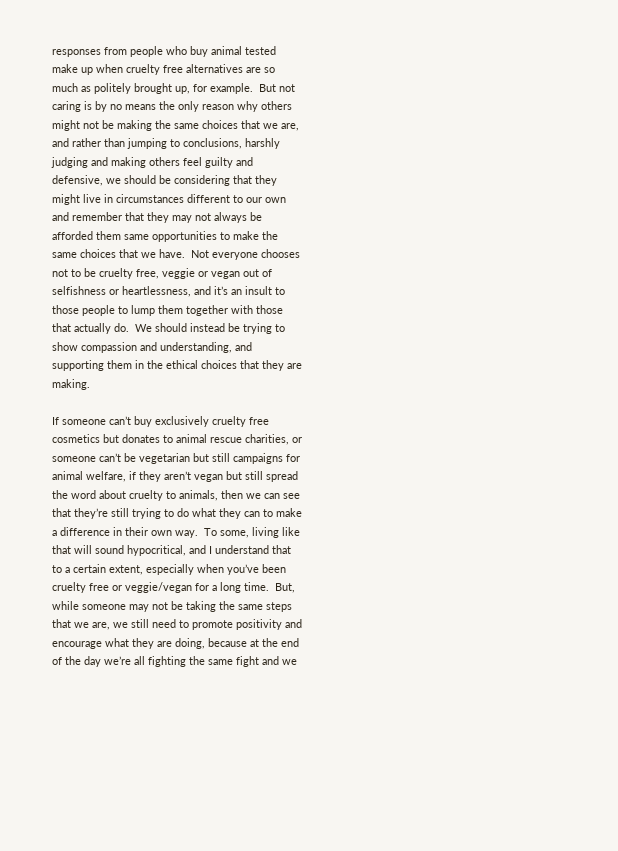responses from people who buy animal tested make up when cruelty free alternatives are so much as politely brought up, for example.  But not caring is by no means the only reason why others might not be making the same choices that we are, and rather than jumping to conclusions, harshly judging and making others feel guilty and defensive, we should be considering that they might live in circumstances different to our own and remember that they may not always be afforded them same opportunities to make the same choices that we have.  Not everyone chooses not to be cruelty free, veggie or vegan out of selfishness or heartlessness, and it’s an insult to those people to lump them together with those that actually do.  We should instead be trying to show compassion and understanding, and supporting them in the ethical choices that they are making.

If someone can’t buy exclusively cruelty free cosmetics but donates to animal rescue charities, or someone can’t be vegetarian but still campaigns for animal welfare, if they aren’t vegan but still spread the word about cruelty to animals, then we can see that they’re still trying to do what they can to make a difference in their own way.  To some, living like that will sound hypocritical, and I understand that to a certain extent, especially when you’ve been cruelty free or veggie/vegan for a long time.  But, while someone may not be taking the same steps that we are, we still need to promote positivity and encourage what they are doing, because at the end of the day we’re all fighting the same fight and we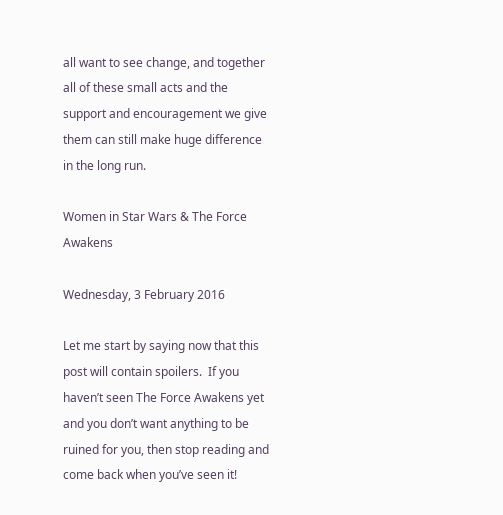all want to see change, and together all of these small acts and the support and encouragement we give them can still make huge difference in the long run.

Women in Star Wars & The Force Awakens

Wednesday, 3 February 2016

Let me start by saying now that this post will contain spoilers.  If you haven’t seen The Force Awakens yet and you don’t want anything to be ruined for you, then stop reading and come back when you’ve seen it!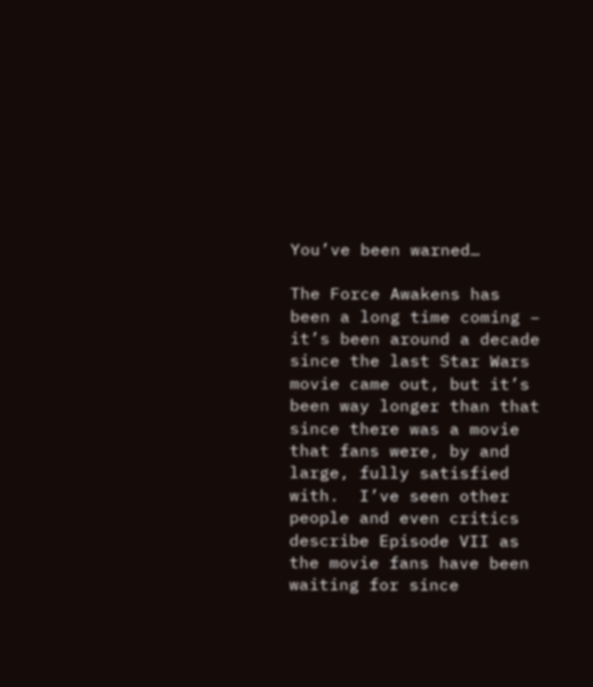You’ve been warned…

The Force Awakens has been a long time coming – it’s been around a decade since the last Star Wars movie came out, but it’s been way longer than that since there was a movie that fans were, by and large, fully satisfied with.  I’ve seen other people and even critics describe Episode VII as the movie fans have been waiting for since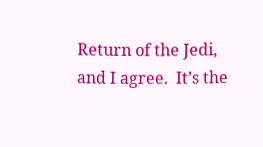Return of the Jedi, and I agree.  It’s the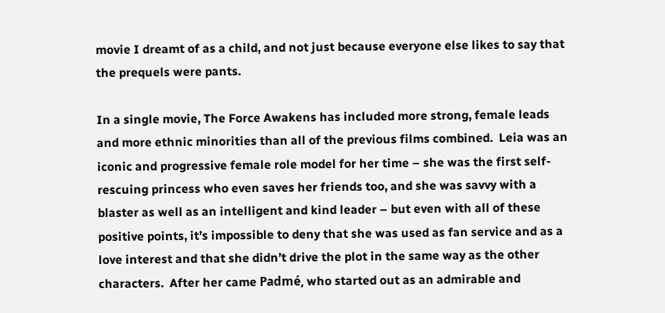movie I dreamt of as a child, and not just because everyone else likes to say that the prequels were pants.

In a single movie, The Force Awakens has included more strong, female leads and more ethnic minorities than all of the previous films combined.  Leia was an iconic and progressive female role model for her time – she was the first self-rescuing princess who even saves her friends too, and she was savvy with a blaster as well as an intelligent and kind leader – but even with all of these positive points, it’s impossible to deny that she was used as fan service and as a love interest and that she didn’t drive the plot in the same way as the other characters.  After her came Padmé, who started out as an admirable and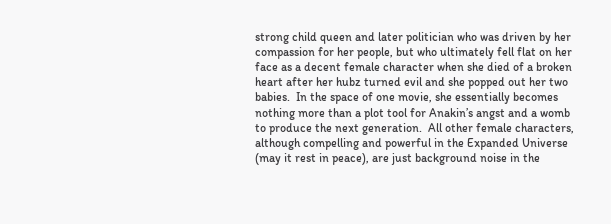strong child queen and later politician who was driven by her compassion for her people, but who ultimately fell flat on her face as a decent female character when she died of a broken heart after her hubz turned evil and she popped out her two babies.  In the space of one movie, she essentially becomes nothing more than a plot tool for Anakin’s angst and a womb to produce the next generation.  All other female characters, although compelling and powerful in the Expanded Universe (may it rest in peace), are just background noise in the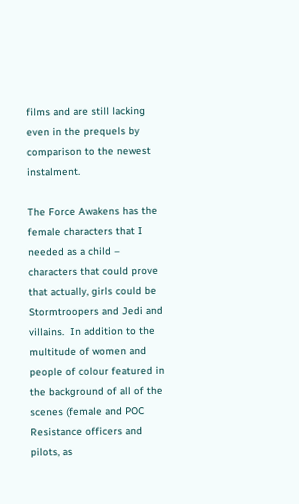films and are still lacking even in the prequels by comparison to the newest instalment.

The Force Awakens has the female characters that I needed as a child – characters that could prove that actually, girls could be Stormtroopers and Jedi and villains.  In addition to the multitude of women and people of colour featured in the background of all of the scenes (female and POC Resistance officers and pilots, as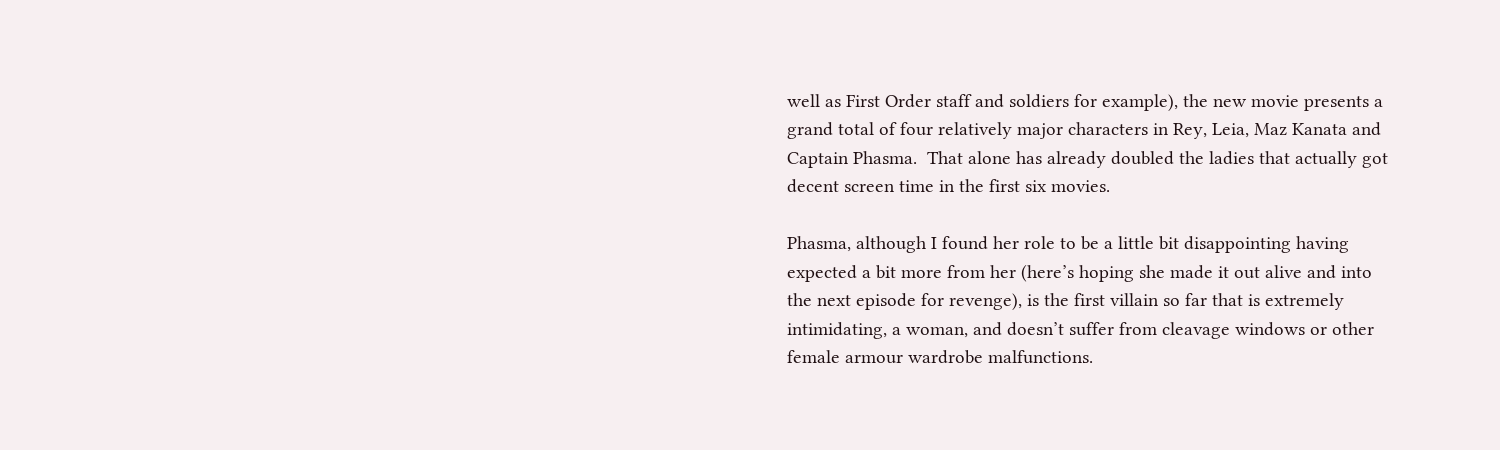well as First Order staff and soldiers for example), the new movie presents a grand total of four relatively major characters in Rey, Leia, Maz Kanata and Captain Phasma.  That alone has already doubled the ladies that actually got decent screen time in the first six movies.

Phasma, although I found her role to be a little bit disappointing having expected a bit more from her (here’s hoping she made it out alive and into the next episode for revenge), is the first villain so far that is extremely intimidating, a woman, and doesn’t suffer from cleavage windows or other female armour wardrobe malfunctions.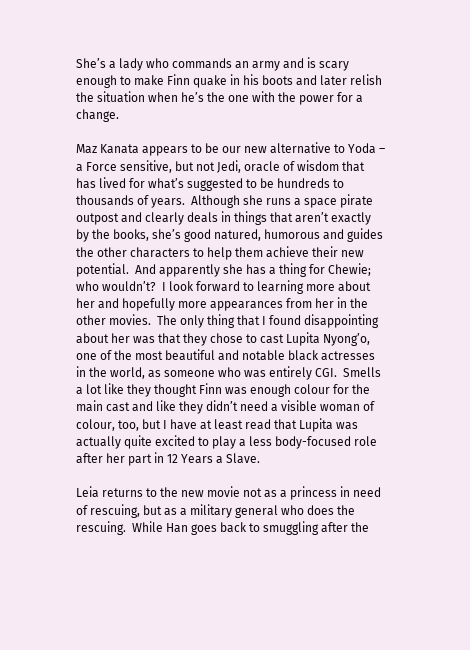She’s a lady who commands an army and is scary enough to make Finn quake in his boots and later relish the situation when he’s the one with the power for a change.

Maz Kanata appears to be our new alternative to Yoda – a Force sensitive, but not Jedi, oracle of wisdom that has lived for what’s suggested to be hundreds to thousands of years.  Although she runs a space pirate outpost and clearly deals in things that aren’t exactly by the books, she’s good natured, humorous and guides the other characters to help them achieve their new potential.  And apparently she has a thing for Chewie; who wouldn’t?  I look forward to learning more about her and hopefully more appearances from her in the other movies.  The only thing that I found disappointing about her was that they chose to cast Lupita Nyong’o, one of the most beautiful and notable black actresses in the world, as someone who was entirely CGI.  Smells a lot like they thought Finn was enough colour for the main cast and like they didn’t need a visible woman of colour, too, but I have at least read that Lupita was actually quite excited to play a less body-focused role after her part in 12 Years a Slave.

Leia returns to the new movie not as a princess in need of rescuing, but as a military general who does the rescuing.  While Han goes back to smuggling after the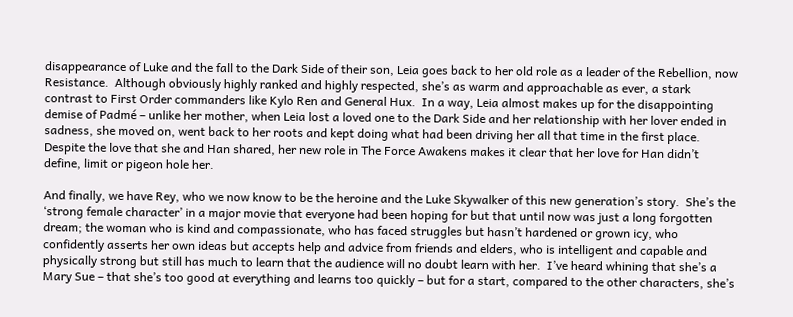disappearance of Luke and the fall to the Dark Side of their son, Leia goes back to her old role as a leader of the Rebellion, now Resistance.  Although obviously highly ranked and highly respected, she’s as warm and approachable as ever, a stark contrast to First Order commanders like Kylo Ren and General Hux.  In a way, Leia almost makes up for the disappointing demise of Padmé – unlike her mother, when Leia lost a loved one to the Dark Side and her relationship with her lover ended in sadness, she moved on, went back to her roots and kept doing what had been driving her all that time in the first place.  Despite the love that she and Han shared, her new role in The Force Awakens makes it clear that her love for Han didn’t define, limit or pigeon hole her.

And finally, we have Rey, who we now know to be the heroine and the Luke Skywalker of this new generation’s story.  She’s the ‘strong female character’ in a major movie that everyone had been hoping for but that until now was just a long forgotten dream; the woman who is kind and compassionate, who has faced struggles but hasn’t hardened or grown icy, who confidently asserts her own ideas but accepts help and advice from friends and elders, who is intelligent and capable and physically strong but still has much to learn that the audience will no doubt learn with her.  I’ve heard whining that she’s a Mary Sue – that she’s too good at everything and learns too quickly – but for a start, compared to the other characters, she’s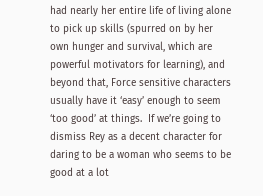had nearly her entire life of living alone to pick up skills (spurred on by her own hunger and survival, which are powerful motivators for learning), and beyond that, Force sensitive characters usually have it ‘easy’ enough to seem ‘too good’ at things.  If we’re going to dismiss Rey as a decent character for daring to be a woman who seems to be good at a lot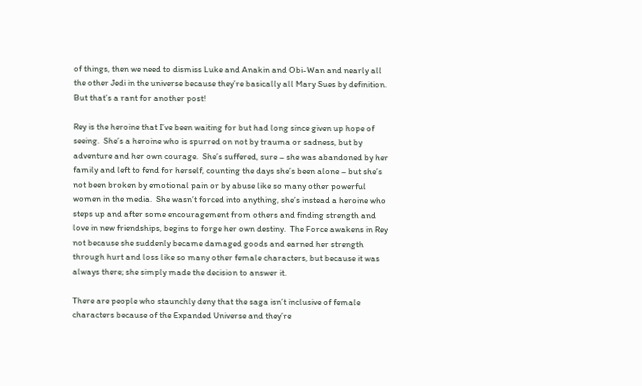of things, then we need to dismiss Luke and Anakin and Obi-Wan and nearly all the other Jedi in the universe because they’re basically all Mary Sues by definition.  But that’s a rant for another post!

Rey is the heroine that I’ve been waiting for but had long since given up hope of seeing.  She’s a heroine who is spurred on not by trauma or sadness, but by adventure and her own courage.  She’s suffered, sure – she was abandoned by her family and left to fend for herself, counting the days she’s been alone – but she’s not been broken by emotional pain or by abuse like so many other powerful women in the media.  She wasn’t forced into anything, she’s instead a heroine who steps up and after some encouragement from others and finding strength and love in new friendships, begins to forge her own destiny.  The Force awakens in Rey not because she suddenly became damaged goods and earned her strength through hurt and loss like so many other female characters, but because it was always there; she simply made the decision to answer it.

There are people who staunchly deny that the saga isn’t inclusive of female characters because of the Expanded Universe and they’re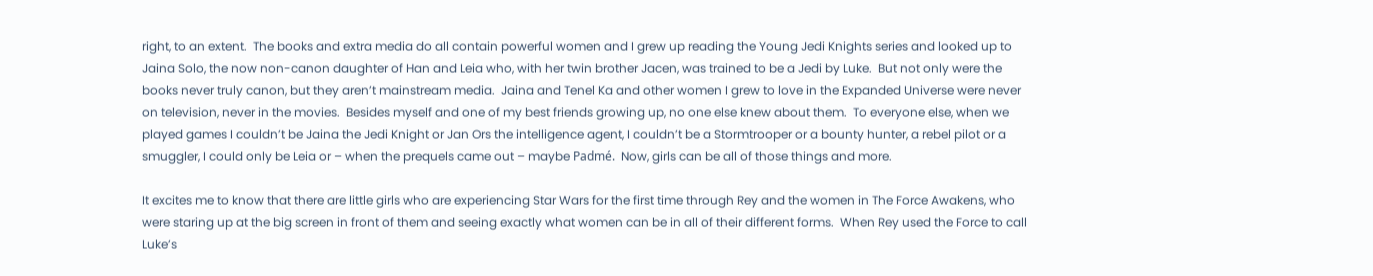right, to an extent.  The books and extra media do all contain powerful women and I grew up reading the Young Jedi Knights series and looked up to Jaina Solo, the now non-canon daughter of Han and Leia who, with her twin brother Jacen, was trained to be a Jedi by Luke.  But not only were the books never truly canon, but they aren’t mainstream media.  Jaina and Tenel Ka and other women I grew to love in the Expanded Universe were never on television, never in the movies.  Besides myself and one of my best friends growing up, no one else knew about them.  To everyone else, when we played games I couldn’t be Jaina the Jedi Knight or Jan Ors the intelligence agent, I couldn’t be a Stormtrooper or a bounty hunter, a rebel pilot or a smuggler, I could only be Leia or – when the prequels came out – maybe Padmé.  Now, girls can be all of those things and more.

It excites me to know that there are little girls who are experiencing Star Wars for the first time through Rey and the women in The Force Awakens, who were staring up at the big screen in front of them and seeing exactly what women can be in all of their different forms.  When Rey used the Force to call Luke’s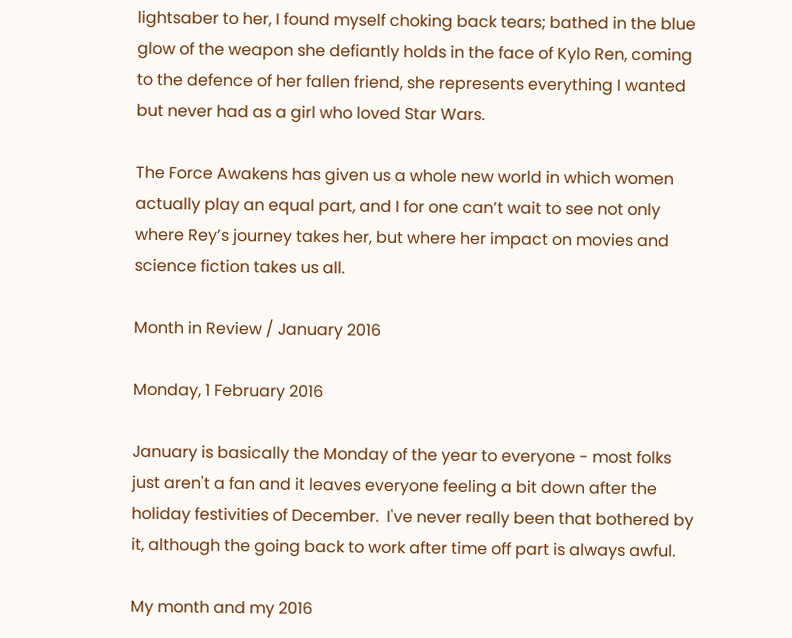lightsaber to her, I found myself choking back tears; bathed in the blue glow of the weapon she defiantly holds in the face of Kylo Ren, coming to the defence of her fallen friend, she represents everything I wanted but never had as a girl who loved Star Wars.

The Force Awakens has given us a whole new world in which women actually play an equal part, and I for one can’t wait to see not only where Rey’s journey takes her, but where her impact on movies and science fiction takes us all.

Month in Review / January 2016

Monday, 1 February 2016

January is basically the Monday of the year to everyone - most folks just aren't a fan and it leaves everyone feeling a bit down after the holiday festivities of December.  I've never really been that bothered by it, although the going back to work after time off part is always awful.

My month and my 2016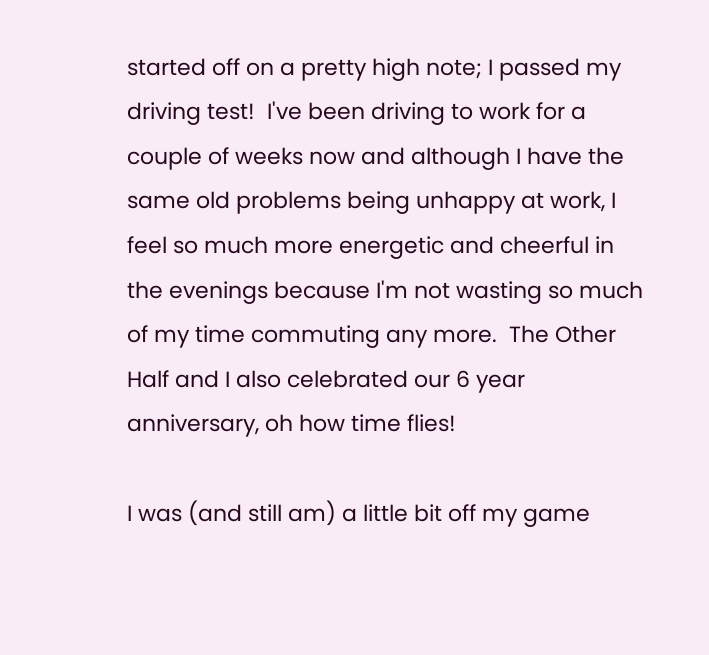started off on a pretty high note; I passed my driving test!  I've been driving to work for a couple of weeks now and although I have the same old problems being unhappy at work, I feel so much more energetic and cheerful in the evenings because I'm not wasting so much of my time commuting any more.  The Other Half and I also celebrated our 6 year anniversary, oh how time flies!

I was (and still am) a little bit off my game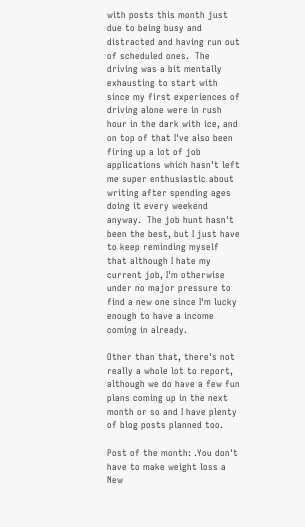with posts this month just due to being busy and distracted and having run out of scheduled ones.  The driving was a bit mentally exhausting to start with since my first experiences of driving alone were in rush hour in the dark with ice, and on top of that I've also been firing up a lot of job applications which hasn't left me super enthusiastic about writing after spending ages doing it every weekend anyway.  The job hunt hasn't been the best, but I just have to keep reminding myself that although I hate my current job, I'm otherwise under no major pressure to find a new one since I'm lucky enough to have a income coming in already.

Other than that, there's not really a whole lot to report, although we do have a few fun plans coming up in the next month or so and I have plenty of blog posts planned too.

Post of the month: .You don't have to make weight loss a New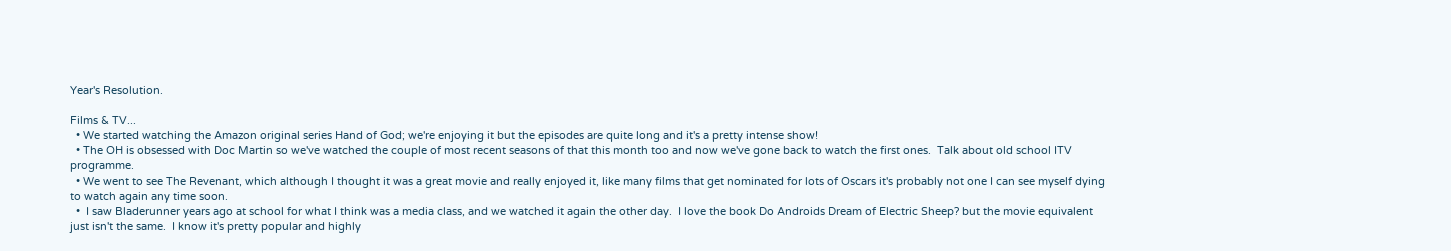Year's Resolution.

Films & TV...
  • We started watching the Amazon original series Hand of God; we're enjoying it but the episodes are quite long and it's a pretty intense show!
  • The OH is obsessed with Doc Martin so we've watched the couple of most recent seasons of that this month too and now we've gone back to watch the first ones.  Talk about old school ITV programme.
  • We went to see The Revenant, which although I thought it was a great movie and really enjoyed it, like many films that get nominated for lots of Oscars it's probably not one I can see myself dying to watch again any time soon.
  •  I saw Bladerunner years ago at school for what I think was a media class, and we watched it again the other day.  I love the book Do Androids Dream of Electric Sheep? but the movie equivalent just isn't the same.  I know it's pretty popular and highly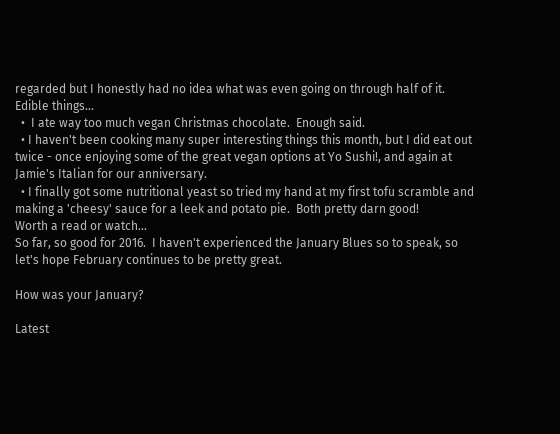regarded but I honestly had no idea what was even going on through half of it.
Edible things...
  •  I ate way too much vegan Christmas chocolate.  Enough said.
  • I haven't been cooking many super interesting things this month, but I did eat out twice - once enjoying some of the great vegan options at Yo Sushi!, and again at Jamie's Italian for our anniversary.
  • I finally got some nutritional yeast so tried my hand at my first tofu scramble and making a 'cheesy' sauce for a leek and potato pie.  Both pretty darn good!
Worth a read or watch...
So far, so good for 2016.  I haven't experienced the January Blues so to speak, so let's hope February continues to be pretty great.

How was your January?

Latest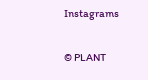Instagrams

© PLANT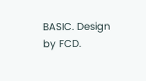BASIC. Design by FCD.